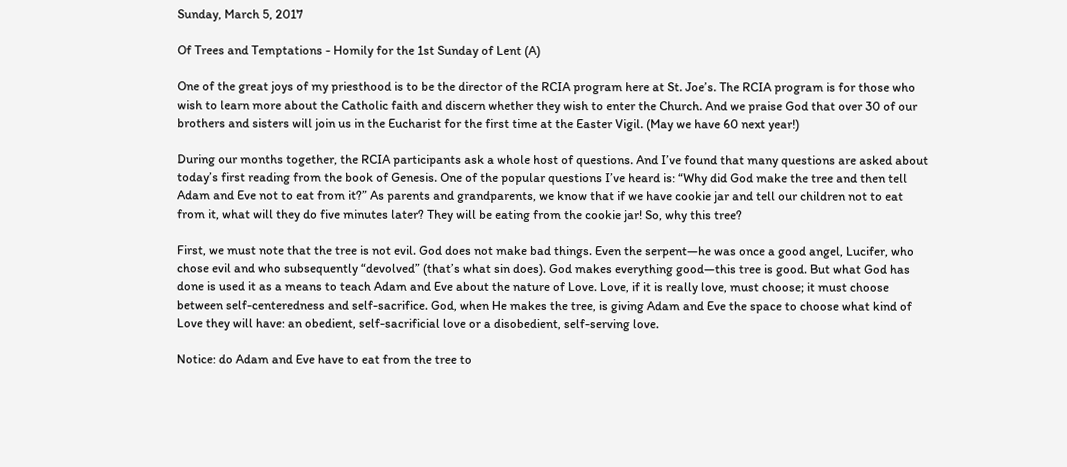Sunday, March 5, 2017

Of Trees and Temptations - Homily for the 1st Sunday of Lent (A)

One of the great joys of my priesthood is to be the director of the RCIA program here at St. Joe’s. The RCIA program is for those who wish to learn more about the Catholic faith and discern whether they wish to enter the Church. And we praise God that over 30 of our brothers and sisters will join us in the Eucharist for the first time at the Easter Vigil. (May we have 60 next year!)

During our months together, the RCIA participants ask a whole host of questions. And I’ve found that many questions are asked about today’s first reading from the book of Genesis. One of the popular questions I’ve heard is: “Why did God make the tree and then tell Adam and Eve not to eat from it?” As parents and grandparents, we know that if we have cookie jar and tell our children not to eat from it, what will they do five minutes later? They will be eating from the cookie jar! So, why this tree?

First, we must note that the tree is not evil. God does not make bad things. Even the serpent—he was once a good angel, Lucifer, who chose evil and who subsequently “devolved” (that’s what sin does). God makes everything good—this tree is good. But what God has done is used it as a means to teach Adam and Eve about the nature of Love. Love, if it is really love, must choose; it must choose between self-centeredness and self-sacrifice. God, when He makes the tree, is giving Adam and Eve the space to choose what kind of Love they will have: an obedient, self-sacrificial love or a disobedient, self-serving love.

Notice: do Adam and Eve have to eat from the tree to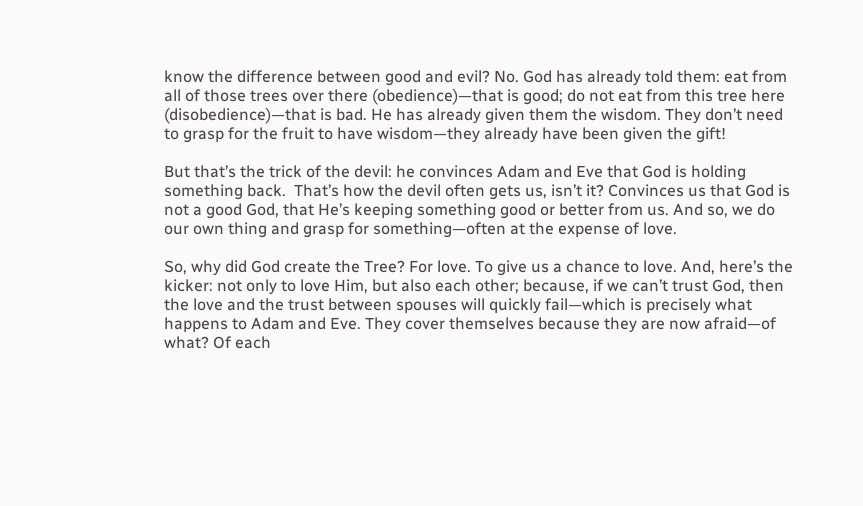know the difference between good and evil? No. God has already told them: eat from all of those trees over there (obedience)—that is good; do not eat from this tree here (disobedience)—that is bad. He has already given them the wisdom. They don’t need to grasp for the fruit to have wisdom—they already have been given the gift!

But that’s the trick of the devil: he convinces Adam and Eve that God is holding something back.  That’s how the devil often gets us, isn’t it? Convinces us that God is not a good God, that He’s keeping something good or better from us. And so, we do our own thing and grasp for something—often at the expense of love.

So, why did God create the Tree? For love. To give us a chance to love. And, here’s the kicker: not only to love Him, but also each other; because, if we can’t trust God, then the love and the trust between spouses will quickly fail—which is precisely what happens to Adam and Eve. They cover themselves because they are now afraid—of what? Of each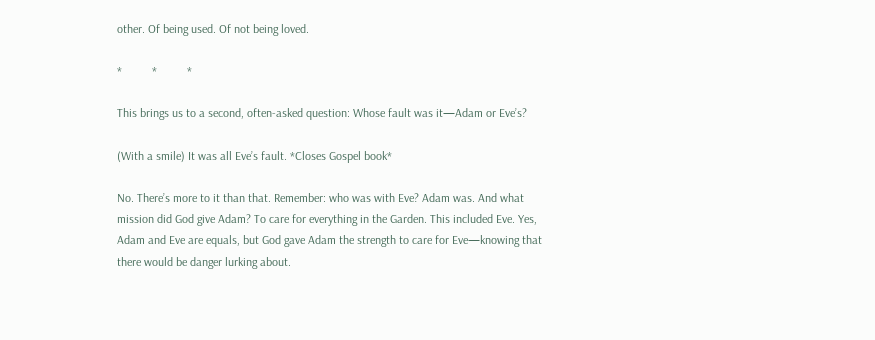other. Of being used. Of not being loved.

*          *          *

This brings us to a second, often-asked question: Whose fault was it—Adam or Eve’s?

(With a smile) It was all Eve’s fault. *Closes Gospel book*

No. There’s more to it than that. Remember: who was with Eve? Adam was. And what mission did God give Adam? To care for everything in the Garden. This included Eve. Yes, Adam and Eve are equals, but God gave Adam the strength to care for Eve—knowing that there would be danger lurking about.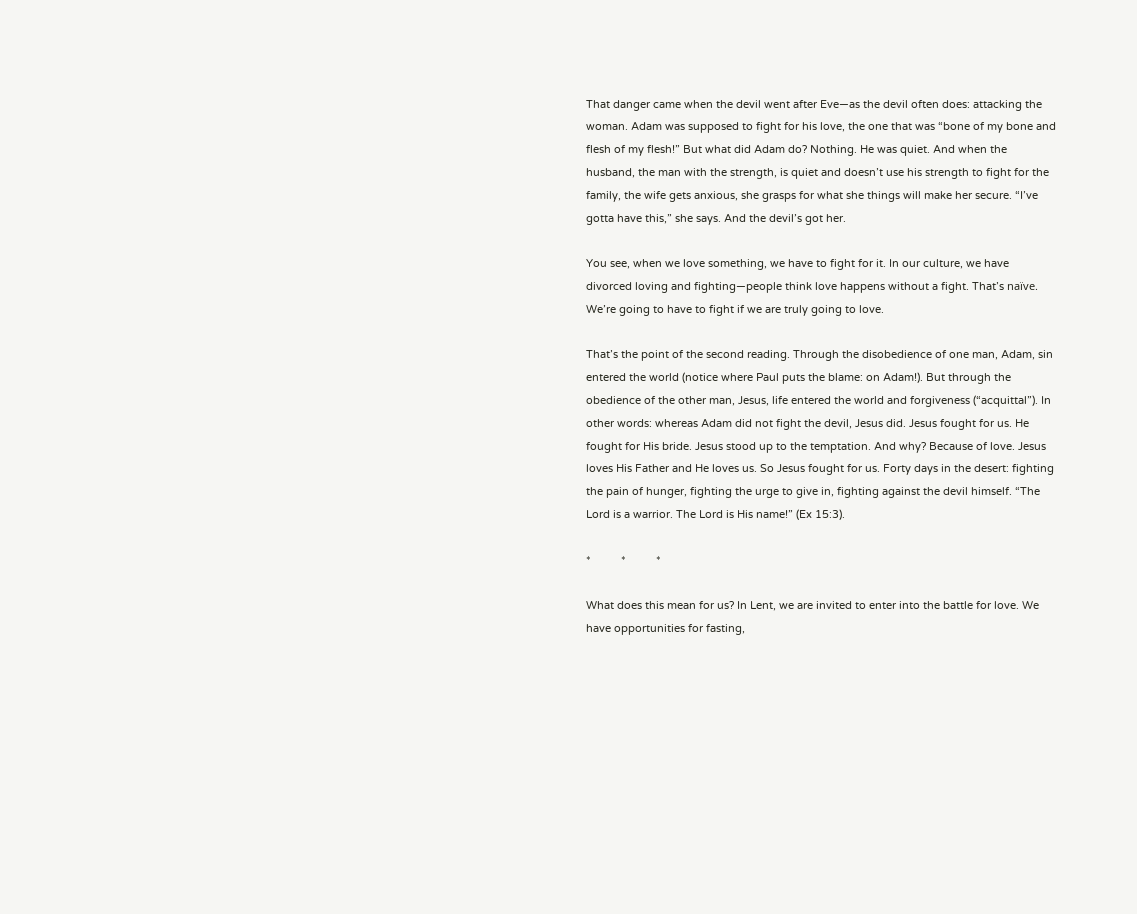That danger came when the devil went after Eve—as the devil often does: attacking the woman. Adam was supposed to fight for his love, the one that was “bone of my bone and flesh of my flesh!” But what did Adam do? Nothing. He was quiet. And when the husband, the man with the strength, is quiet and doesn’t use his strength to fight for the family, the wife gets anxious, she grasps for what she things will make her secure. “I’ve gotta have this,” she says. And the devil’s got her.

You see, when we love something, we have to fight for it. In our culture, we have divorced loving and fighting—people think love happens without a fight. That’s naïve. We’re going to have to fight if we are truly going to love.

That’s the point of the second reading. Through the disobedience of one man, Adam, sin entered the world (notice where Paul puts the blame: on Adam!). But through the obedience of the other man, Jesus, life entered the world and forgiveness (“acquittal”). In other words: whereas Adam did not fight the devil, Jesus did. Jesus fought for us. He fought for His bride. Jesus stood up to the temptation. And why? Because of love. Jesus loves His Father and He loves us. So Jesus fought for us. Forty days in the desert: fighting the pain of hunger, fighting the urge to give in, fighting against the devil himself. “The Lord is a warrior. The Lord is His name!” (Ex 15:3).

*          *          *

What does this mean for us? In Lent, we are invited to enter into the battle for love. We have opportunities for fasting,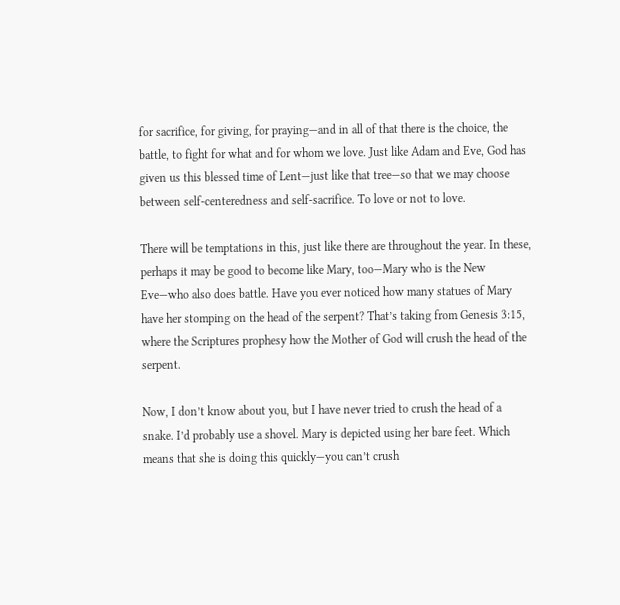for sacrifice, for giving, for praying—and in all of that there is the choice, the battle, to fight for what and for whom we love. Just like Adam and Eve, God has given us this blessed time of Lent—just like that tree—so that we may choose between self-centeredness and self-sacrifice. To love or not to love.

There will be temptations in this, just like there are throughout the year. In these, perhaps it may be good to become like Mary, too—Mary who is the New Eve—who also does battle. Have you ever noticed how many statues of Mary have her stomping on the head of the serpent? That’s taking from Genesis 3:15, where the Scriptures prophesy how the Mother of God will crush the head of the serpent.

Now, I don’t know about you, but I have never tried to crush the head of a snake. I’d probably use a shovel. Mary is depicted using her bare feet. Which means that she is doing this quickly—you can’t crush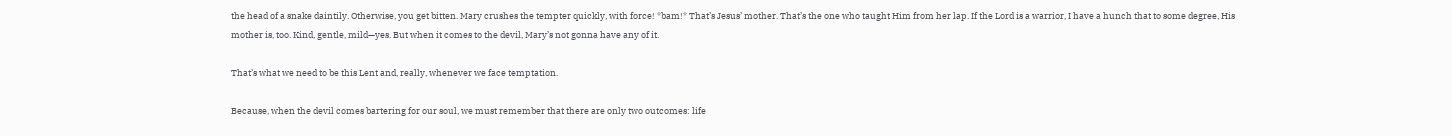the head of a snake daintily. Otherwise, you get bitten. Mary crushes the tempter quickly, with force! *bam!* That’s Jesus’ mother. That’s the one who taught Him from her lap. If the Lord is a warrior, I have a hunch that to some degree, His mother is, too. Kind, gentle, mild—yes. But when it comes to the devil, Mary’s not gonna have any of it.

That’s what we need to be this Lent and, really, whenever we face temptation.

Because, when the devil comes bartering for our soul, we must remember that there are only two outcomes: life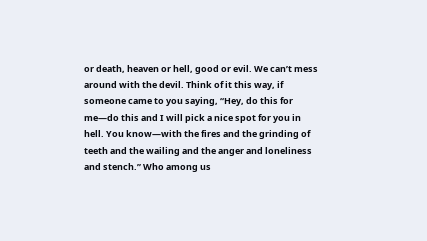or death, heaven or hell, good or evil. We can’t mess around with the devil. Think of it this way, if someone came to you saying, “Hey, do this for me—do this and I will pick a nice spot for you in hell. You know—with the fires and the grinding of teeth and the wailing and the anger and loneliness and stench.” Who among us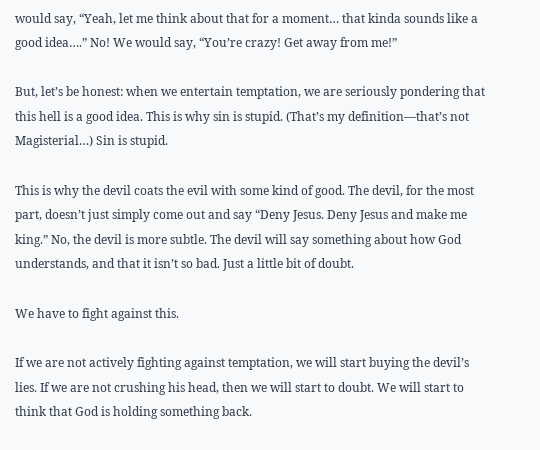would say, “Yeah, let me think about that for a moment… that kinda sounds like a good idea….” No! We would say, “You’re crazy! Get away from me!”

But, let’s be honest: when we entertain temptation, we are seriously pondering that this hell is a good idea. This is why sin is stupid. (That’s my definition—that’s not Magisterial…) Sin is stupid.

This is why the devil coats the evil with some kind of good. The devil, for the most part, doesn’t just simply come out and say “Deny Jesus. Deny Jesus and make me king.” No, the devil is more subtle. The devil will say something about how God understands, and that it isn’t so bad. Just a little bit of doubt.

We have to fight against this.

If we are not actively fighting against temptation, we will start buying the devil’s lies. If we are not crushing his head, then we will start to doubt. We will start to think that God is holding something back.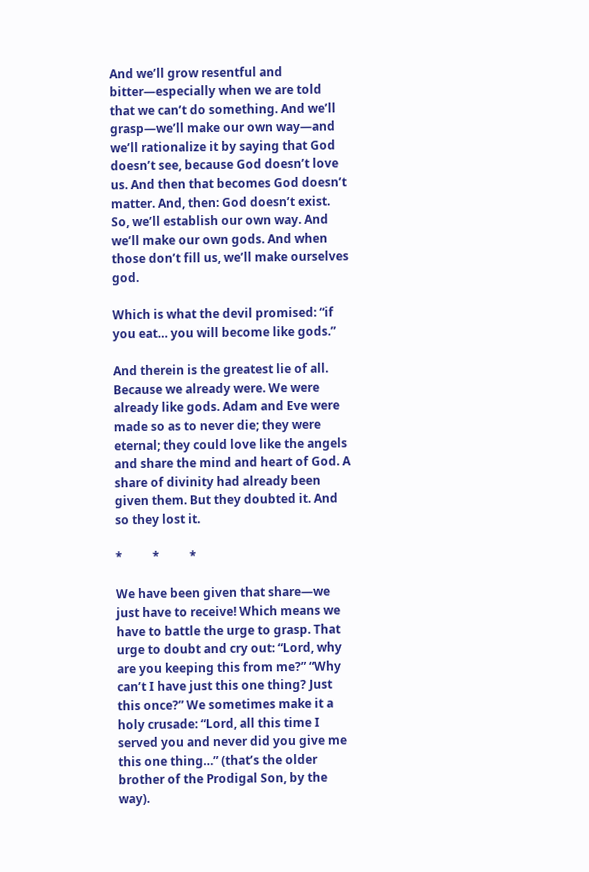And we’ll grow resentful and bitter—especially when we are told that we can’t do something. And we’ll grasp—we’ll make our own way—and we’ll rationalize it by saying that God doesn’t see, because God doesn’t love us. And then that becomes God doesn’t matter. And, then: God doesn’t exist. So, we’ll establish our own way. And we’ll make our own gods. And when those don’t fill us, we’ll make ourselves god.

Which is what the devil promised: “if you eat… you will become like gods.”

And therein is the greatest lie of all. Because we already were. We were already like gods. Adam and Eve were made so as to never die; they were eternal; they could love like the angels and share the mind and heart of God. A share of divinity had already been given them. But they doubted it. And so they lost it.

*          *          *

We have been given that share—we just have to receive! Which means we have to battle the urge to grasp. That urge to doubt and cry out: “Lord, why are you keeping this from me?” “Why can’t I have just this one thing? Just this once?” We sometimes make it a holy crusade: “Lord, all this time I served you and never did you give me this one thing…” (that’s the older brother of the Prodigal Son, by the way).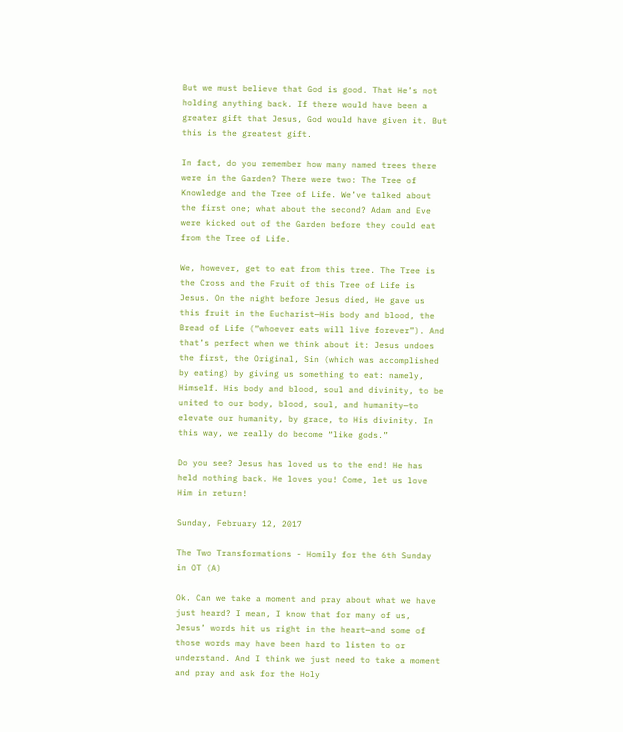But we must believe that God is good. That He’s not holding anything back. If there would have been a greater gift that Jesus, God would have given it. But this is the greatest gift.

In fact, do you remember how many named trees there were in the Garden? There were two: The Tree of Knowledge and the Tree of Life. We’ve talked about the first one; what about the second? Adam and Eve were kicked out of the Garden before they could eat from the Tree of Life.

We, however, get to eat from this tree. The Tree is the Cross and the Fruit of this Tree of Life is Jesus. On the night before Jesus died, He gave us this fruit in the Eucharist—His body and blood, the Bread of Life (“whoever eats will live forever”). And that’s perfect when we think about it: Jesus undoes the first, the Original, Sin (which was accomplished by eating) by giving us something to eat: namely, Himself. His body and blood, soul and divinity, to be united to our body, blood, soul, and humanity—to elevate our humanity, by grace, to His divinity. In this way, we really do become “like gods.”

Do you see? Jesus has loved us to the end! He has held nothing back. He loves you! Come, let us love Him in return!

Sunday, February 12, 2017

The Two Transformations - Homily for the 6th Sunday in OT (A)

Ok. Can we take a moment and pray about what we have just heard? I mean, I know that for many of us, Jesus’ words hit us right in the heart—and some of those words may have been hard to listen to or understand. And I think we just need to take a moment and pray and ask for the Holy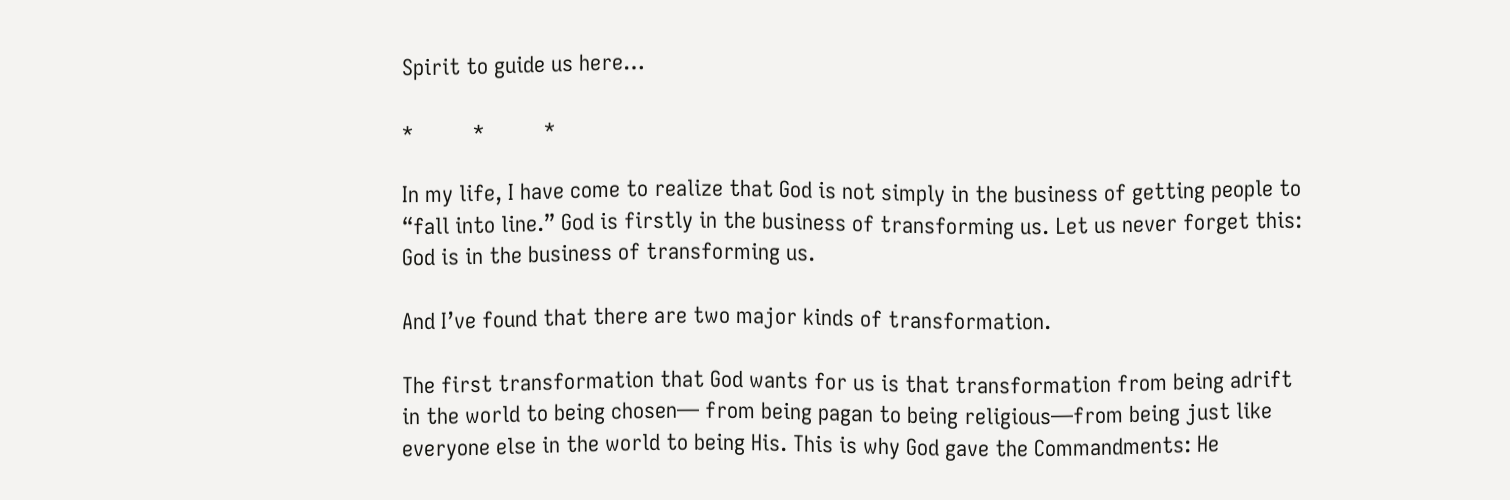Spirit to guide us here…

*          *          *

In my life, I have come to realize that God is not simply in the business of getting people to “fall into line.” God is firstly in the business of transforming us. Let us never forget this: God is in the business of transforming us.

And I’ve found that there are two major kinds of transformation.

The first transformation that God wants for us is that transformation from being adrift in the world to being chosen— from being pagan to being religious—from being just like everyone else in the world to being His. This is why God gave the Commandments: He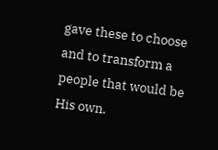gave these to choose and to transform a people that would be His own.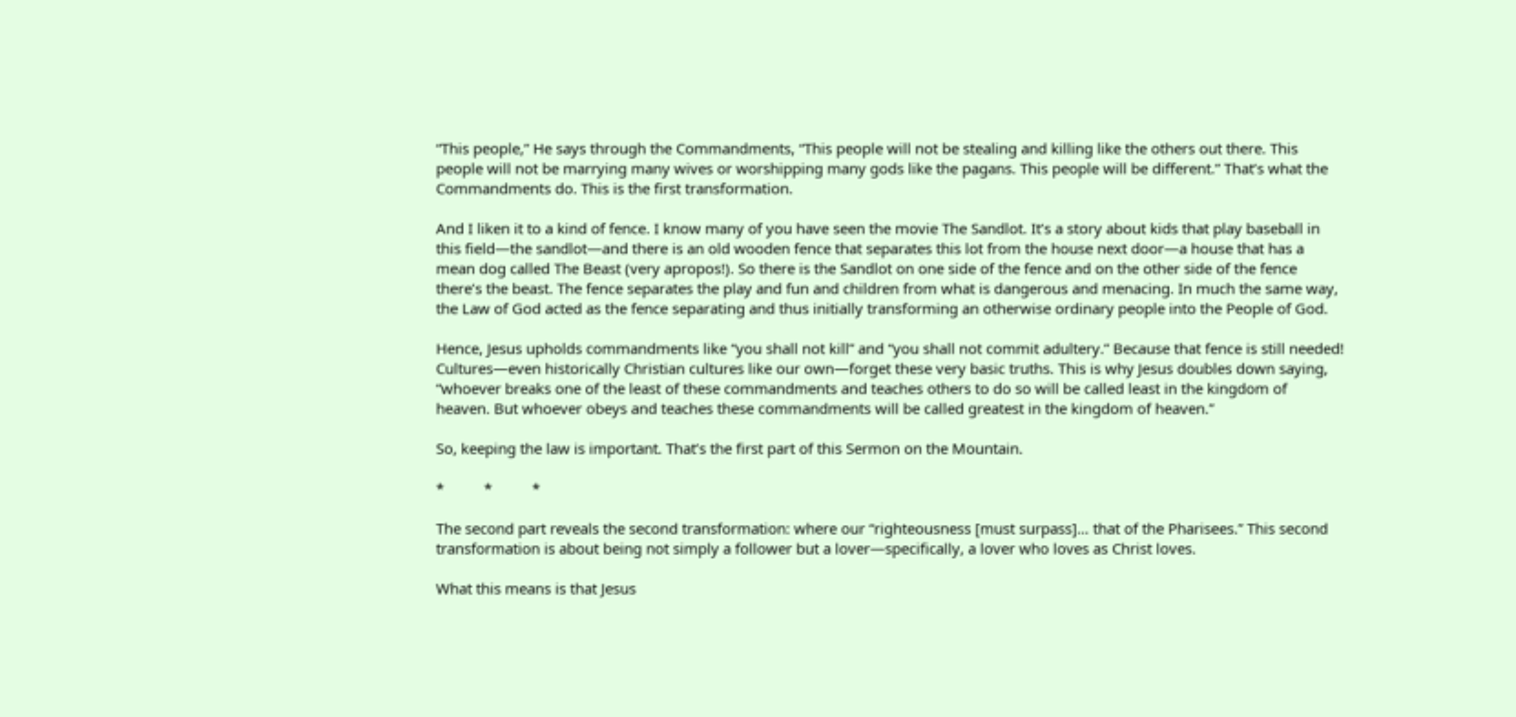“This people,” He says through the Commandments, “This people will not be stealing and killing like the others out there. This people will not be marrying many wives or worshipping many gods like the pagans. This people will be different.” That’s what the Commandments do. This is the first transformation.

And I liken it to a kind of fence. I know many of you have seen the movie The Sandlot. It’s a story about kids that play baseball in this field—the sandlot—and there is an old wooden fence that separates this lot from the house next door—a house that has a mean dog called The Beast (very apropos!). So there is the Sandlot on one side of the fence and on the other side of the fence there’s the beast. The fence separates the play and fun and children from what is dangerous and menacing. In much the same way, the Law of God acted as the fence separating and thus initially transforming an otherwise ordinary people into the People of God.

Hence, Jesus upholds commandments like “you shall not kill” and “you shall not commit adultery.” Because that fence is still needed! Cultures—even historically Christian cultures like our own—forget these very basic truths. This is why Jesus doubles down saying, “whoever breaks one of the least of these commandments and teaches others to do so will be called least in the kingdom of heaven. But whoever obeys and teaches these commandments will be called greatest in the kingdom of heaven.”

So, keeping the law is important. That’s the first part of this Sermon on the Mountain.

*          *          *

The second part reveals the second transformation: where our “righteousness [must surpass]… that of the Pharisees.” This second transformation is about being not simply a follower but a lover—specifically, a lover who loves as Christ loves.

What this means is that Jesus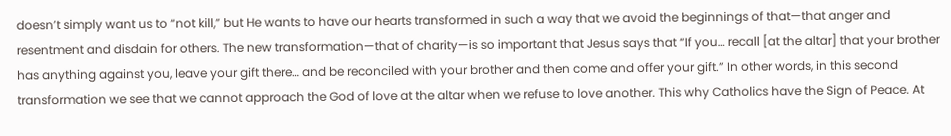doesn’t simply want us to “not kill,” but He wants to have our hearts transformed in such a way that we avoid the beginnings of that—that anger and resentment and disdain for others. The new transformation—that of charity—is so important that Jesus says that “If you… recall [at the altar] that your brother has anything against you, leave your gift there… and be reconciled with your brother and then come and offer your gift.” In other words, in this second transformation we see that we cannot approach the God of love at the altar when we refuse to love another. This why Catholics have the Sign of Peace. At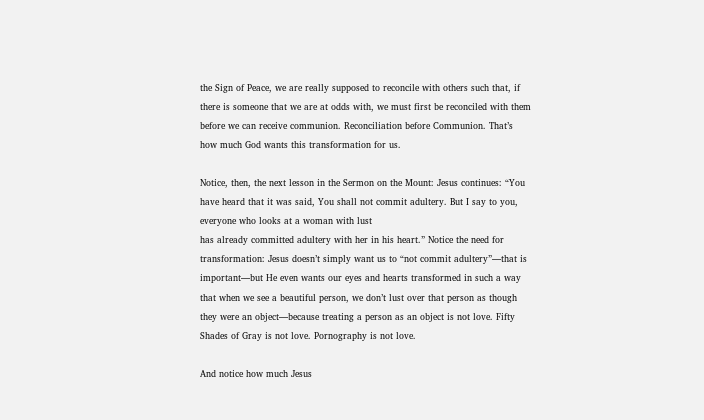the Sign of Peace, we are really supposed to reconcile with others such that, if there is someone that we are at odds with, we must first be reconciled with them before we can receive communion. Reconciliation before Communion. That’s how much God wants this transformation for us.

Notice, then, the next lesson in the Sermon on the Mount: Jesus continues: “You have heard that it was said, You shall not commit adultery. But I say to you, everyone who looks at a woman with lust
has already committed adultery with her in his heart.” Notice the need for transformation: Jesus doesn’t simply want us to “not commit adultery”—that is important—but He even wants our eyes and hearts transformed in such a way that when we see a beautiful person, we don’t lust over that person as though they were an object—because treating a person as an object is not love. Fifty Shades of Gray is not love. Pornography is not love.

And notice how much Jesus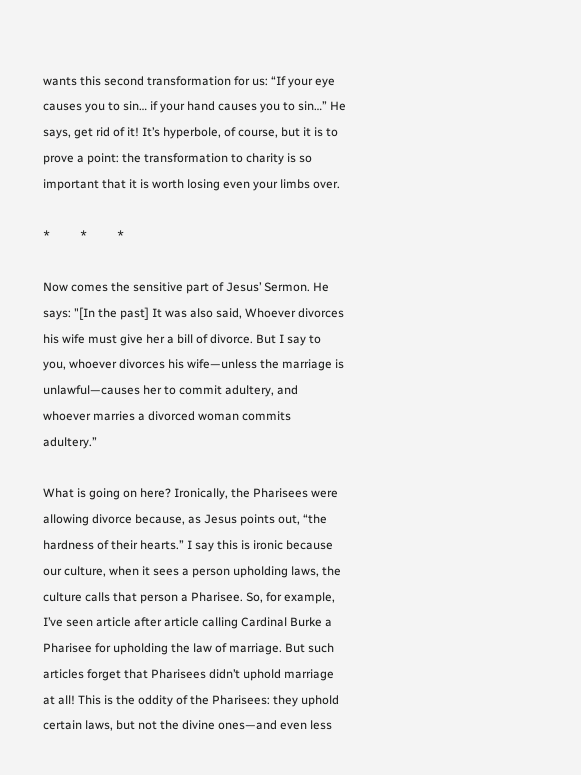wants this second transformation for us: “If your eye causes you to sin… if your hand causes you to sin…” He says, get rid of it! It’s hyperbole, of course, but it is to prove a point: the transformation to charity is so important that it is worth losing even your limbs over.

*          *          *

Now comes the sensitive part of Jesus’ Sermon. He says: "[In the past] It was also said, Whoever divorces his wife must give her a bill of divorce. But I say to you, whoever divorces his wife—unless the marriage is unlawful—causes her to commit adultery, and whoever marries a divorced woman commits adultery.”

What is going on here? Ironically, the Pharisees were allowing divorce because, as Jesus points out, “the hardness of their hearts.” I say this is ironic because our culture, when it sees a person upholding laws, the culture calls that person a Pharisee. So, for example, I’ve seen article after article calling Cardinal Burke a Pharisee for upholding the law of marriage. But such articles forget that Pharisees didn’t uphold marriage at all! This is the oddity of the Pharisees: they uphold certain laws, but not the divine ones—and even less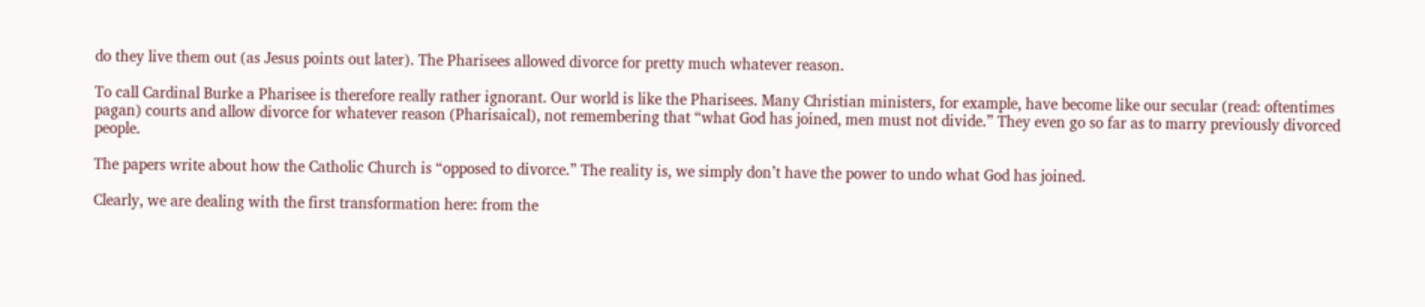do they live them out (as Jesus points out later). The Pharisees allowed divorce for pretty much whatever reason.

To call Cardinal Burke a Pharisee is therefore really rather ignorant. Our world is like the Pharisees. Many Christian ministers, for example, have become like our secular (read: oftentimes pagan) courts and allow divorce for whatever reason (Pharisaical), not remembering that “what God has joined, men must not divide.” They even go so far as to marry previously divorced people.

The papers write about how the Catholic Church is “opposed to divorce.” The reality is, we simply don’t have the power to undo what God has joined.

Clearly, we are dealing with the first transformation here: from the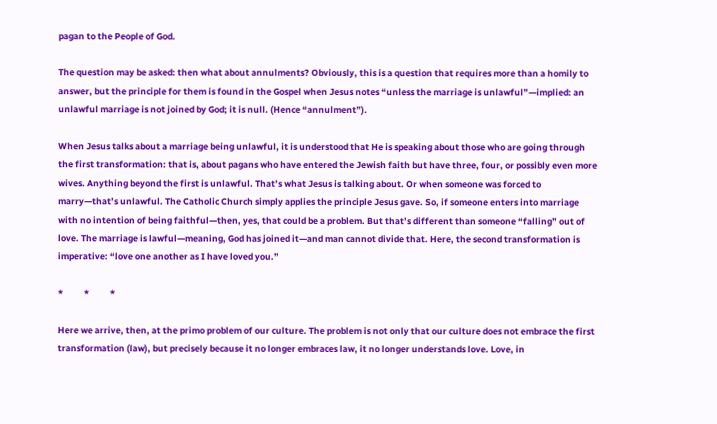pagan to the People of God.

The question may be asked: then what about annulments? Obviously, this is a question that requires more than a homily to answer, but the principle for them is found in the Gospel when Jesus notes “unless the marriage is unlawful”—implied: an unlawful marriage is not joined by God; it is null. (Hence “annulment”).

When Jesus talks about a marriage being unlawful, it is understood that He is speaking about those who are going through the first transformation: that is, about pagans who have entered the Jewish faith but have three, four, or possibly even more wives. Anything beyond the first is unlawful. That’s what Jesus is talking about. Or when someone was forced to marry—that’s unlawful. The Catholic Church simply applies the principle Jesus gave. So, if someone enters into marriage with no intention of being faithful—then, yes, that could be a problem. But that’s different than someone “falling” out of love. The marriage is lawful—meaning, God has joined it—and man cannot divide that. Here, the second transformation is imperative: “love one another as I have loved you.”

*          *          *

Here we arrive, then, at the primo problem of our culture. The problem is not only that our culture does not embrace the first transformation (law), but precisely because it no longer embraces law, it no longer understands love. Love, in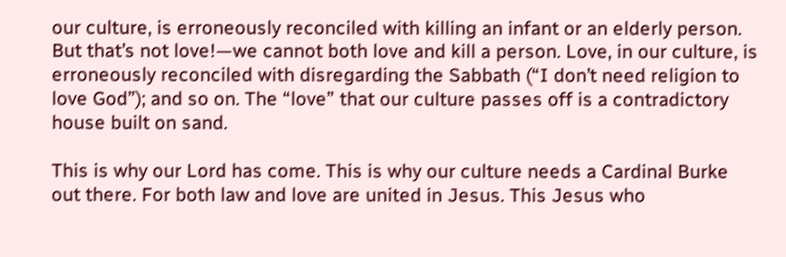our culture, is erroneously reconciled with killing an infant or an elderly person. But that’s not love!—we cannot both love and kill a person. Love, in our culture, is erroneously reconciled with disregarding the Sabbath (“I don’t need religion to love God”); and so on. The “love” that our culture passes off is a contradictory house built on sand.

This is why our Lord has come. This is why our culture needs a Cardinal Burke out there. For both law and love are united in Jesus. This Jesus who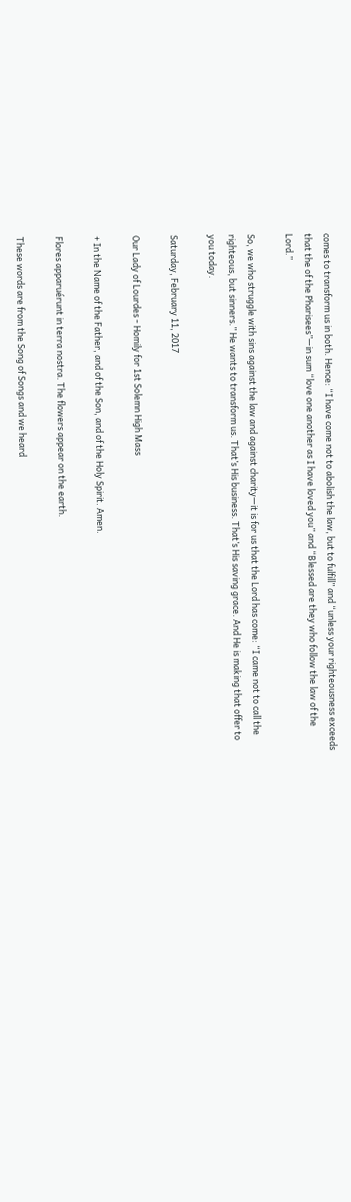comes to transform us in both. Hence: “I have come not to abolish the law, but to fulfill” and “unless your righteousness exceeds that the of the Pharisees”—in sum “love one another as I have loved you” and “Blessed are they who follow the law of the Lord.”

So, we who struggle with sins against the law and against charity—it is for us that the Lord has come: “I came not to call the righteous, but sinners.” He wants to transform us. That’s His business. That’s His saving grace. And He is making that offer to you today.

Saturday, February 11, 2017

Our Lady of Lourdes - Homily for 1st Solemn High Mass

+ In the Name of the Father, and of the Son, and of the Holy Spirit. Amen.

Flores apparuérunt in terra nostra. The flowers appear on the earth.

These words are from the Song of Songs and we heard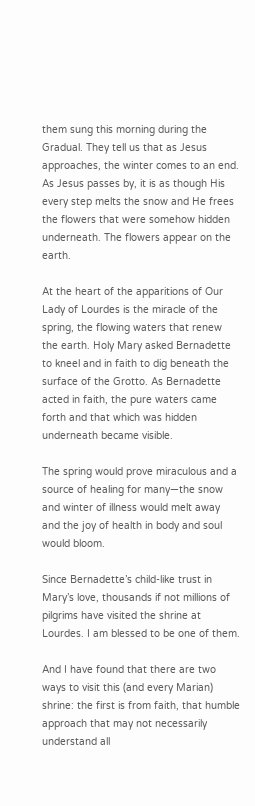them sung this morning during the Gradual. They tell us that as Jesus approaches, the winter comes to an end. As Jesus passes by, it is as though His every step melts the snow and He frees the flowers that were somehow hidden underneath. The flowers appear on the earth.

At the heart of the apparitions of Our Lady of Lourdes is the miracle of the spring, the flowing waters that renew the earth. Holy Mary asked Bernadette to kneel and in faith to dig beneath the surface of the Grotto. As Bernadette acted in faith, the pure waters came forth and that which was hidden underneath became visible.

The spring would prove miraculous and a source of healing for many—the snow and winter of illness would melt away and the joy of health in body and soul would bloom.

Since Bernadette’s child-like trust in Mary’s love, thousands if not millions of pilgrims have visited the shrine at Lourdes. I am blessed to be one of them.

And I have found that there are two ways to visit this (and every Marian) shrine: the first is from faith, that humble approach that may not necessarily understand all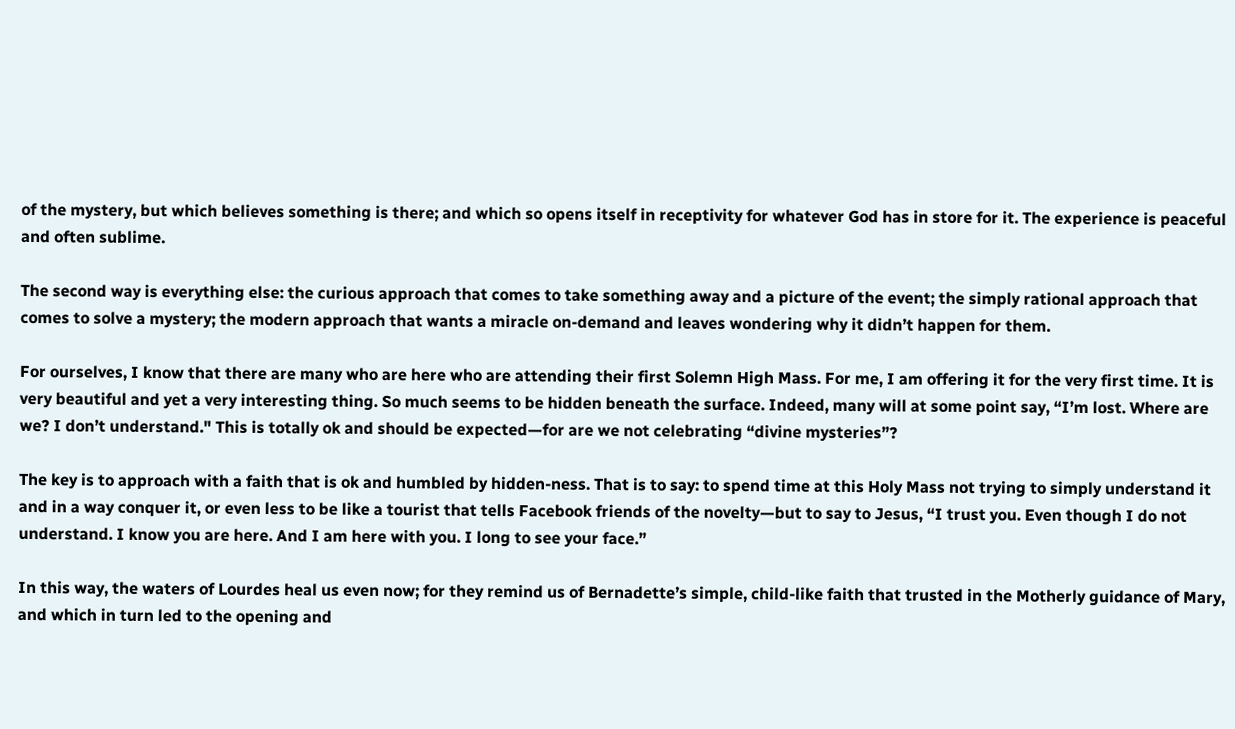of the mystery, but which believes something is there; and which so opens itself in receptivity for whatever God has in store for it. The experience is peaceful and often sublime.

The second way is everything else: the curious approach that comes to take something away and a picture of the event; the simply rational approach that comes to solve a mystery; the modern approach that wants a miracle on-demand and leaves wondering why it didn’t happen for them.

For ourselves, I know that there are many who are here who are attending their first Solemn High Mass. For me, I am offering it for the very first time. It is very beautiful and yet a very interesting thing. So much seems to be hidden beneath the surface. Indeed, many will at some point say, “I’m lost. Where are we? I don’t understand." This is totally ok and should be expected—for are we not celebrating “divine mysteries”?

The key is to approach with a faith that is ok and humbled by hidden-ness. That is to say: to spend time at this Holy Mass not trying to simply understand it and in a way conquer it, or even less to be like a tourist that tells Facebook friends of the novelty—but to say to Jesus, “I trust you. Even though I do not understand. I know you are here. And I am here with you. I long to see your face.”

In this way, the waters of Lourdes heal us even now; for they remind us of Bernadette’s simple, child-like faith that trusted in the Motherly guidance of Mary, and which in turn led to the opening and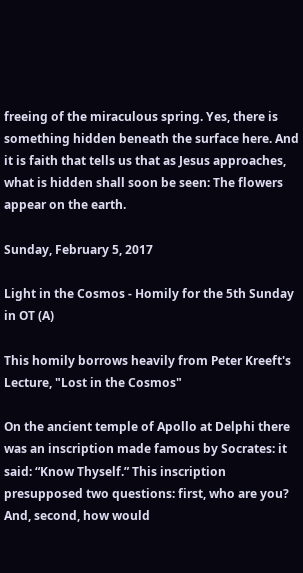freeing of the miraculous spring. Yes, there is something hidden beneath the surface here. And it is faith that tells us that as Jesus approaches, what is hidden shall soon be seen: The flowers appear on the earth.

Sunday, February 5, 2017

Light in the Cosmos - Homily for the 5th Sunday in OT (A)

This homily borrows heavily from Peter Kreeft's Lecture, "Lost in the Cosmos"

On the ancient temple of Apollo at Delphi there was an inscription made famous by Socrates: it said: “Know Thyself.” This inscription presupposed two questions: first, who are you? And, second, how would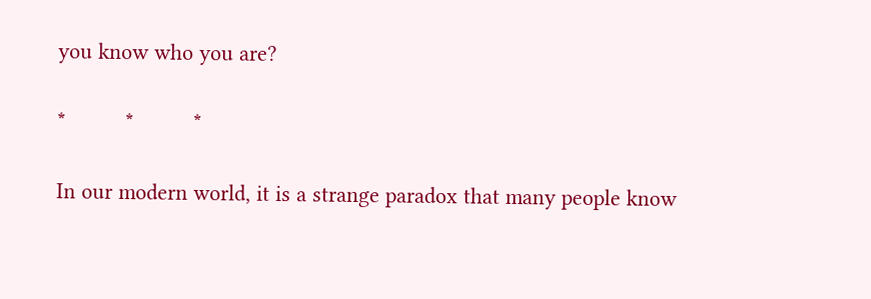you know who you are?

*          *          *

In our modern world, it is a strange paradox that many people know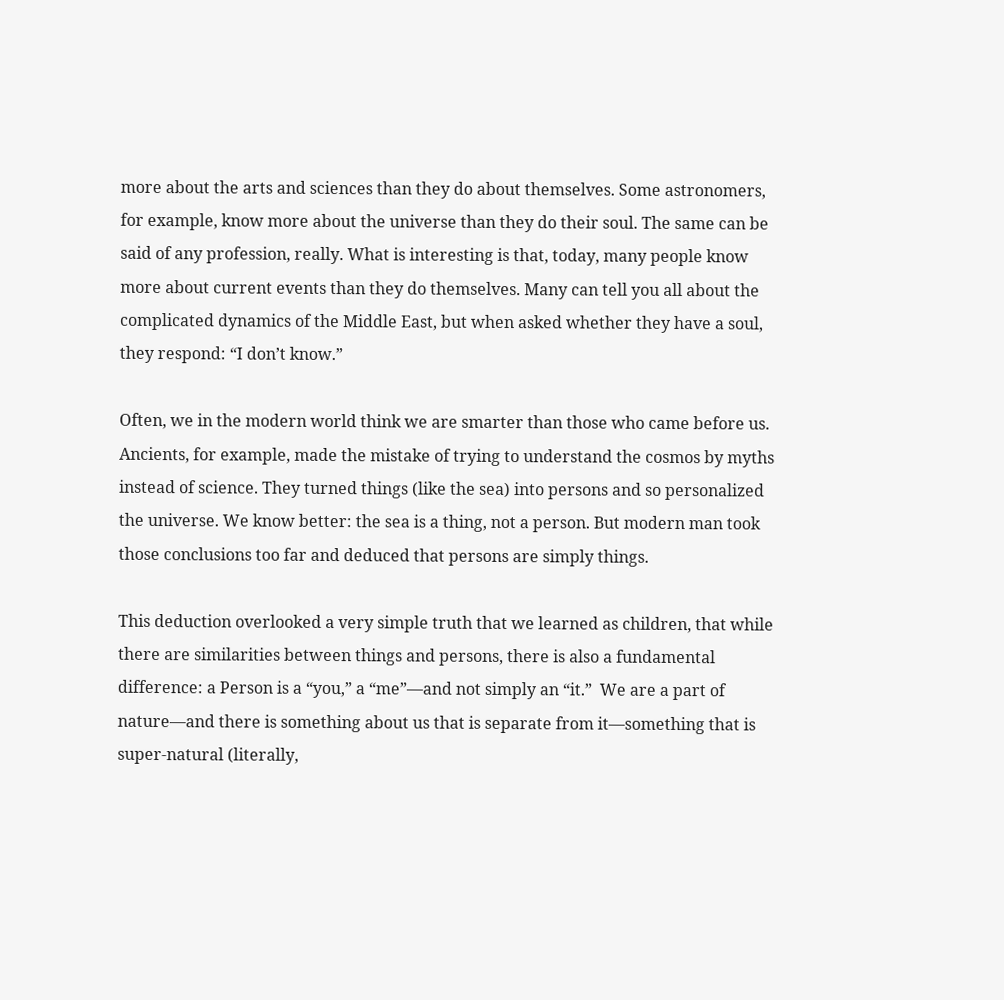more about the arts and sciences than they do about themselves. Some astronomers, for example, know more about the universe than they do their soul. The same can be said of any profession, really. What is interesting is that, today, many people know more about current events than they do themselves. Many can tell you all about the complicated dynamics of the Middle East, but when asked whether they have a soul, they respond: “I don’t know.”

Often, we in the modern world think we are smarter than those who came before us. Ancients, for example, made the mistake of trying to understand the cosmos by myths instead of science. They turned things (like the sea) into persons and so personalized the universe. We know better: the sea is a thing, not a person. But modern man took those conclusions too far and deduced that persons are simply things.

This deduction overlooked a very simple truth that we learned as children, that while there are similarities between things and persons, there is also a fundamental difference: a Person is a “you,” a “me”—and not simply an “it.”  We are a part of nature—and there is something about us that is separate from it—something that is super-natural (literally,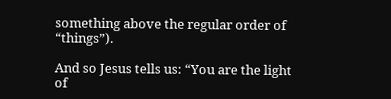something above the regular order of “things”).

And so Jesus tells us: “You are the light of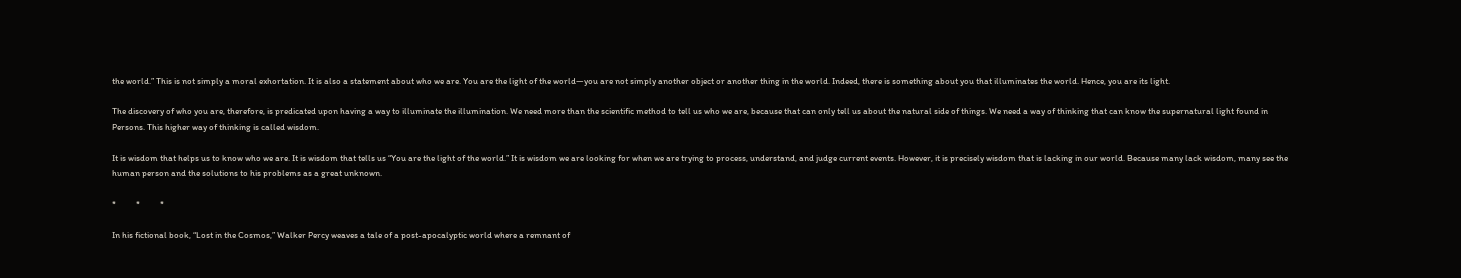the world.” This is not simply a moral exhortation. It is also a statement about who we are. You are the light of the world—you are not simply another object or another thing in the world. Indeed, there is something about you that illuminates the world. Hence, you are its light.

The discovery of who you are, therefore, is predicated upon having a way to illuminate the illumination. We need more than the scientific method to tell us who we are, because that can only tell us about the natural side of things. We need a way of thinking that can know the supernatural light found in Persons. This higher way of thinking is called wisdom.

It is wisdom that helps us to know who we are. It is wisdom that tells us “You are the light of the world.” It is wisdom we are looking for when we are trying to process, understand, and judge current events. However, it is precisely wisdom that is lacking in our world. Because many lack wisdom, many see the human person and the solutions to his problems as a great unknown.

*          *          *

In his fictional book, “Lost in the Cosmos,” Walker Percy weaves a tale of a post-apocalyptic world where a remnant of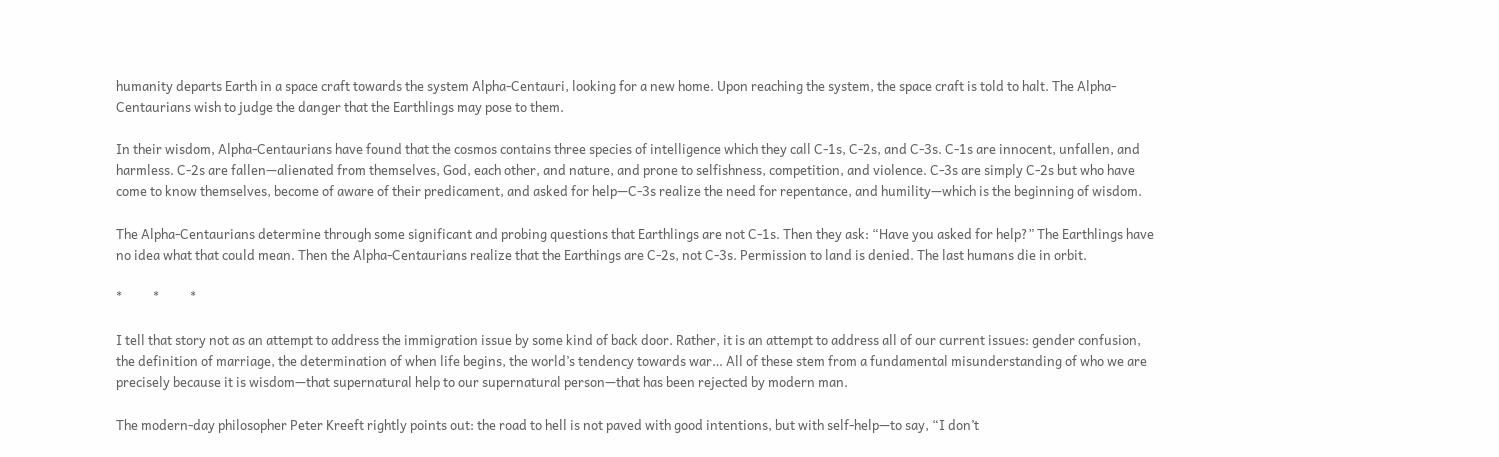humanity departs Earth in a space craft towards the system Alpha-Centauri, looking for a new home. Upon reaching the system, the space craft is told to halt. The Alpha-Centaurians wish to judge the danger that the Earthlings may pose to them.

In their wisdom, Alpha-Centaurians have found that the cosmos contains three species of intelligence which they call C-1s, C-2s, and C-3s. C-1s are innocent, unfallen, and harmless. C-2s are fallen—alienated from themselves, God, each other, and nature, and prone to selfishness, competition, and violence. C-3s are simply C-2s but who have come to know themselves, become of aware of their predicament, and asked for help—C-3s realize the need for repentance, and humility—which is the beginning of wisdom.

The Alpha-Centaurians determine through some significant and probing questions that Earthlings are not C-1s. Then they ask: “Have you asked for help?” The Earthlings have no idea what that could mean. Then the Alpha-Centaurians realize that the Earthings are C-2s, not C-3s. Permission to land is denied. The last humans die in orbit.

*          *          *

I tell that story not as an attempt to address the immigration issue by some kind of back door. Rather, it is an attempt to address all of our current issues: gender confusion, the definition of marriage, the determination of when life begins, the world’s tendency towards war… All of these stem from a fundamental misunderstanding of who we are precisely because it is wisdom—that supernatural help to our supernatural person—that has been rejected by modern man.

The modern-day philosopher Peter Kreeft rightly points out: the road to hell is not paved with good intentions, but with self-help—to say, “I don’t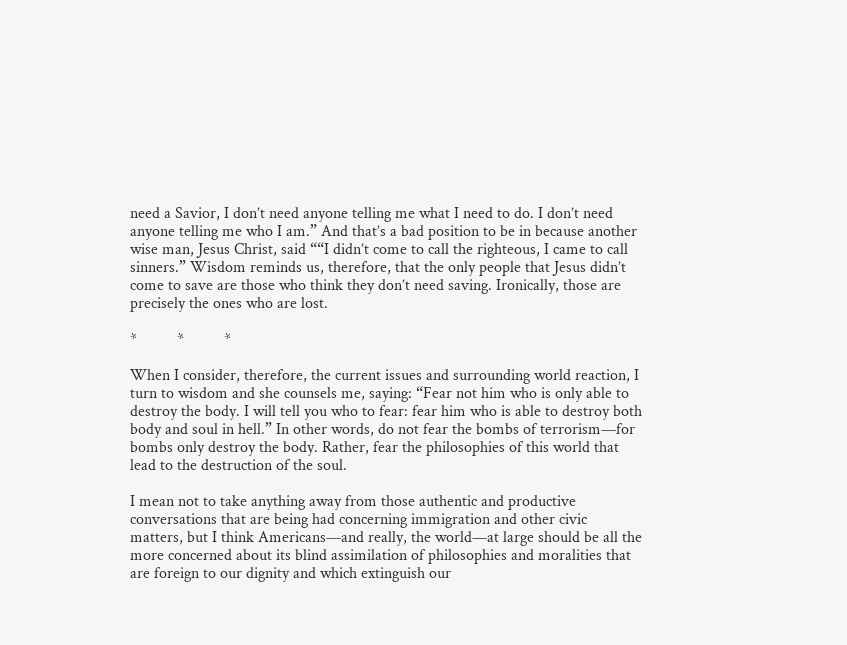need a Savior, I don’t need anyone telling me what I need to do. I don’t need anyone telling me who I am.” And that’s a bad position to be in because another wise man, Jesus Christ, said ““I didn’t come to call the righteous, I came to call sinners.” Wisdom reminds us, therefore, that the only people that Jesus didn’t come to save are those who think they don’t need saving. Ironically, those are precisely the ones who are lost.

*          *          *

When I consider, therefore, the current issues and surrounding world reaction, I turn to wisdom and she counsels me, saying: “Fear not him who is only able to destroy the body. I will tell you who to fear: fear him who is able to destroy both body and soul in hell.” In other words, do not fear the bombs of terrorism—for bombs only destroy the body. Rather, fear the philosophies of this world that lead to the destruction of the soul.

I mean not to take anything away from those authentic and productive conversations that are being had concerning immigration and other civic matters, but I think Americans—and really, the world—at large should be all the more concerned about its blind assimilation of philosophies and moralities that are foreign to our dignity and which extinguish our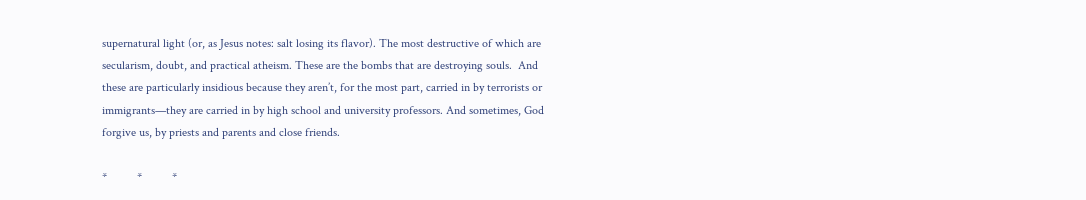supernatural light (or, as Jesus notes: salt losing its flavor). The most destructive of which are secularism, doubt, and practical atheism. These are the bombs that are destroying souls.  And these are particularly insidious because they aren’t, for the most part, carried in by terrorists or immigrants—they are carried in by high school and university professors. And sometimes, God forgive us, by priests and parents and close friends.

*          *          *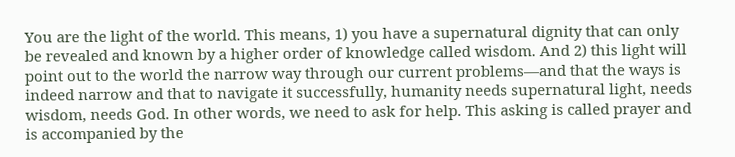You are the light of the world. This means, 1) you have a supernatural dignity that can only be revealed and known by a higher order of knowledge called wisdom. And 2) this light will point out to the world the narrow way through our current problems—and that the ways is indeed narrow and that to navigate it successfully, humanity needs supernatural light, needs wisdom, needs God. In other words, we need to ask for help. This asking is called prayer and is accompanied by the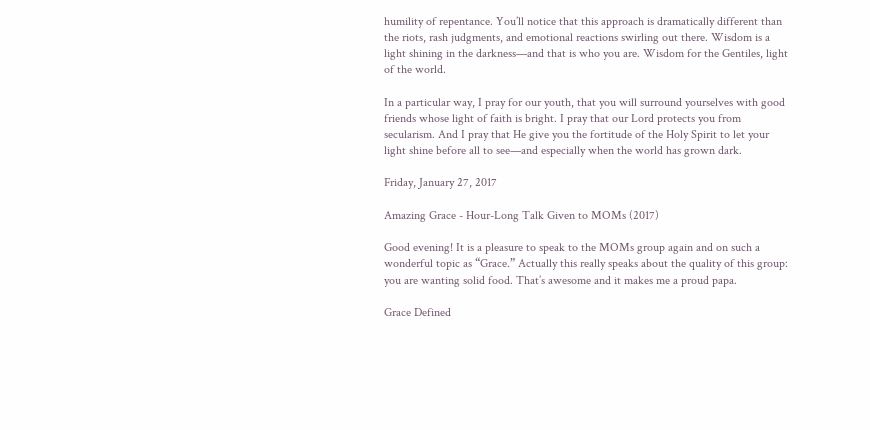humility of repentance. You’ll notice that this approach is dramatically different than the riots, rash judgments, and emotional reactions swirling out there. Wisdom is a light shining in the darkness—and that is who you are. Wisdom for the Gentiles, light of the world.

In a particular way, I pray for our youth, that you will surround yourselves with good friends whose light of faith is bright. I pray that our Lord protects you from secularism. And I pray that He give you the fortitude of the Holy Spirit to let your light shine before all to see—and especially when the world has grown dark.

Friday, January 27, 2017

Amazing Grace - Hour-Long Talk Given to MOMs (2017)

Good evening! It is a pleasure to speak to the MOMs group again and on such a wonderful topic as “Grace.” Actually this really speaks about the quality of this group: you are wanting solid food. That’s awesome and it makes me a proud papa.

Grace Defined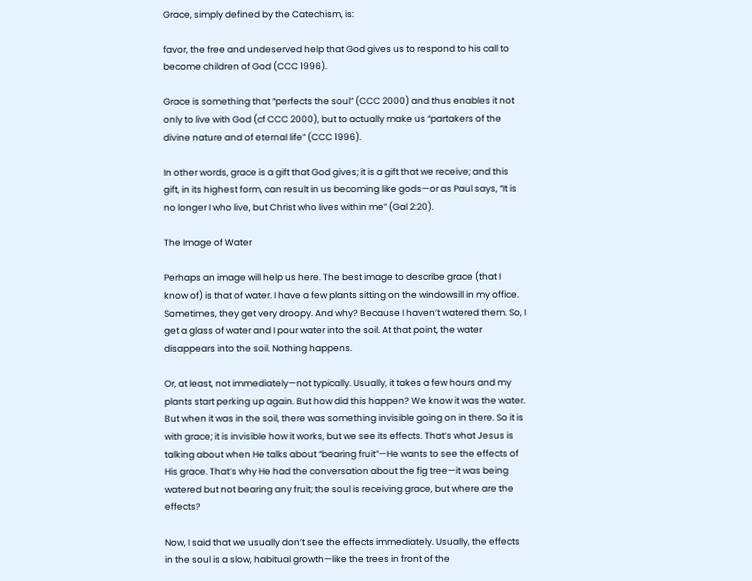Grace, simply defined by the Catechism, is:

favor, the free and undeserved help that God gives us to respond to his call to become children of God (CCC 1996).

Grace is something that “perfects the soul” (CCC 2000) and thus enables it not only to live with God (cf CCC 2000), but to actually make us “partakers of the divine nature and of eternal life” (CCC 1996).

In other words, grace is a gift that God gives; it is a gift that we receive; and this gift, in its highest form, can result in us becoming like gods—or as Paul says, “It is no longer I who live, but Christ who lives within me” (Gal 2:20).

The Image of Water

Perhaps an image will help us here. The best image to describe grace (that I know of) is that of water. I have a few plants sitting on the windowsill in my office. Sometimes, they get very droopy. And why? Because I haven’t watered them. So, I get a glass of water and I pour water into the soil. At that point, the water disappears into the soil. Nothing happens.

Or, at least, not immediately—not typically. Usually, it takes a few hours and my plants start perking up again. But how did this happen? We know it was the water. But when it was in the soil, there was something invisible going on in there. So it is with grace; it is invisible how it works, but we see its effects. That’s what Jesus is talking about when He talks about “bearing fruit”—He wants to see the effects of His grace. That’s why He had the conversation about the fig tree—it was being watered but not bearing any fruit; the soul is receiving grace, but where are the effects?

Now, I said that we usually don’t see the effects immediately. Usually, the effects in the soul is a slow, habitual growth—like the trees in front of the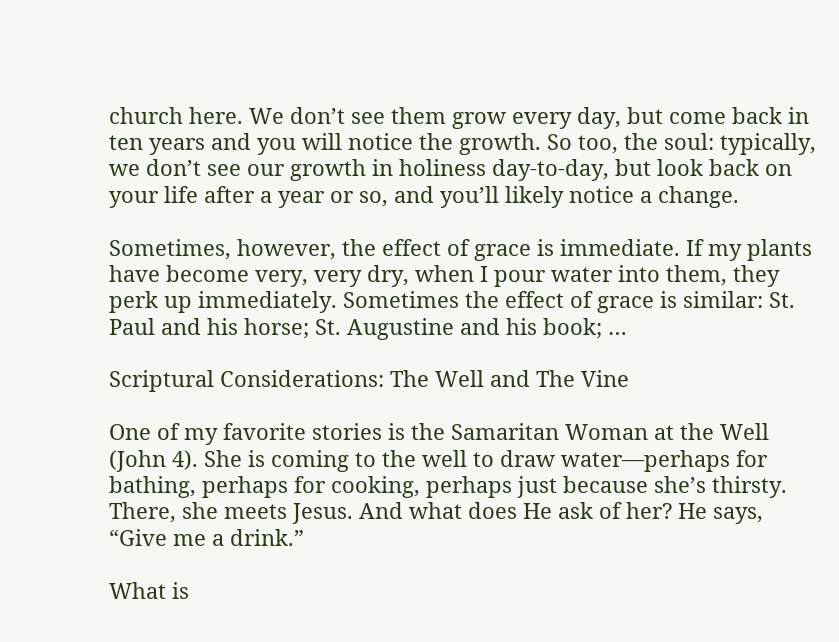church here. We don’t see them grow every day, but come back in ten years and you will notice the growth. So too, the soul: typically, we don’t see our growth in holiness day-to-day, but look back on your life after a year or so, and you’ll likely notice a change.

Sometimes, however, the effect of grace is immediate. If my plants have become very, very dry, when I pour water into them, they perk up immediately. Sometimes the effect of grace is similar: St. Paul and his horse; St. Augustine and his book; …

Scriptural Considerations: The Well and The Vine

One of my favorite stories is the Samaritan Woman at the Well (John 4). She is coming to the well to draw water—perhaps for bathing, perhaps for cooking, perhaps just because she’s thirsty. There, she meets Jesus. And what does He ask of her? He says, “Give me a drink.”

What is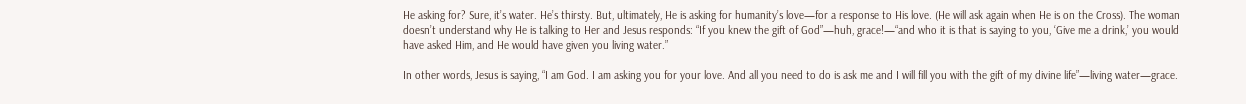He asking for? Sure, it’s water. He’s thirsty. But, ultimately, He is asking for humanity’s love—for a response to His love. (He will ask again when He is on the Cross). The woman doesn’t understand why He is talking to Her and Jesus responds: “If you knew the gift of God”—huh, grace!—“and who it is that is saying to you, ‘Give me a drink,’ you would have asked Him, and He would have given you living water.”

In other words, Jesus is saying, “I am God. I am asking you for your love. And all you need to do is ask me and I will fill you with the gift of my divine life”—living water—grace.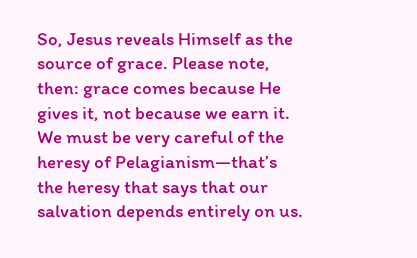So, Jesus reveals Himself as the source of grace. Please note, then: grace comes because He gives it, not because we earn it. We must be very careful of the heresy of Pelagianism—that’s the heresy that says that our salvation depends entirely on us.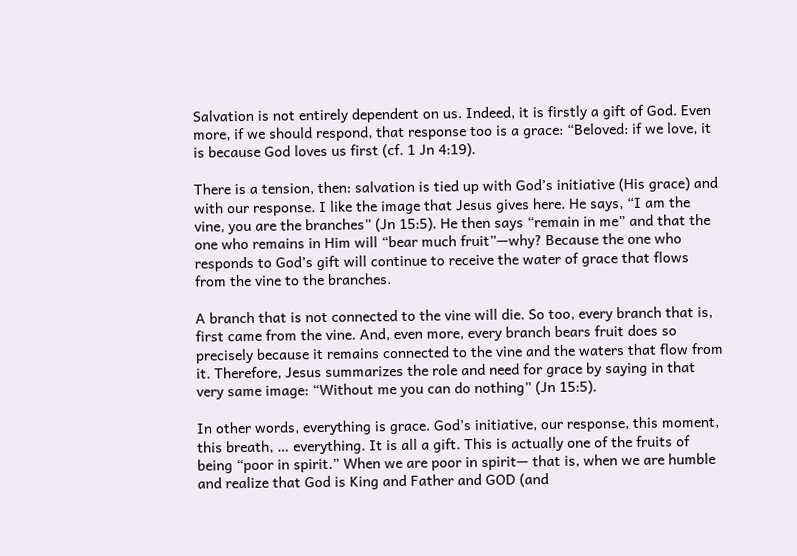Salvation is not entirely dependent on us. Indeed, it is firstly a gift of God. Even more, if we should respond, that response too is a grace: “Beloved: if we love, it is because God loves us first (cf. 1 Jn 4:19).

There is a tension, then: salvation is tied up with God’s initiative (His grace) and with our response. I like the image that Jesus gives here. He says, “I am the vine, you are the branches” (Jn 15:5). He then says “remain in me” and that the one who remains in Him will “bear much fruit”—why? Because the one who responds to God’s gift will continue to receive the water of grace that flows from the vine to the branches.

A branch that is not connected to the vine will die. So too, every branch that is, first came from the vine. And, even more, every branch bears fruit does so precisely because it remains connected to the vine and the waters that flow from it. Therefore, Jesus summarizes the role and need for grace by saying in that very same image: “Without me you can do nothing” (Jn 15:5).

In other words, everything is grace. God’s initiative, our response, this moment, this breath, … everything. It is all a gift. This is actually one of the fruits of being “poor in spirit.” When we are poor in spirit— that is, when we are humble and realize that God is King and Father and GOD (and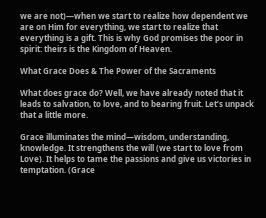we are not)—when we start to realize how dependent we are on Him for everything, we start to realize that everything is a gift. This is why God promises the poor in spirit: theirs is the Kingdom of Heaven.

What Grace Does & The Power of the Sacraments

What does grace do? Well, we have already noted that it leads to salvation, to love, and to bearing fruit. Let’s unpack that a little more.

Grace illuminates the mind—wisdom, understanding, knowledge. It strengthens the will (we start to love from Love). It helps to tame the passions and give us victories in temptation. (Grace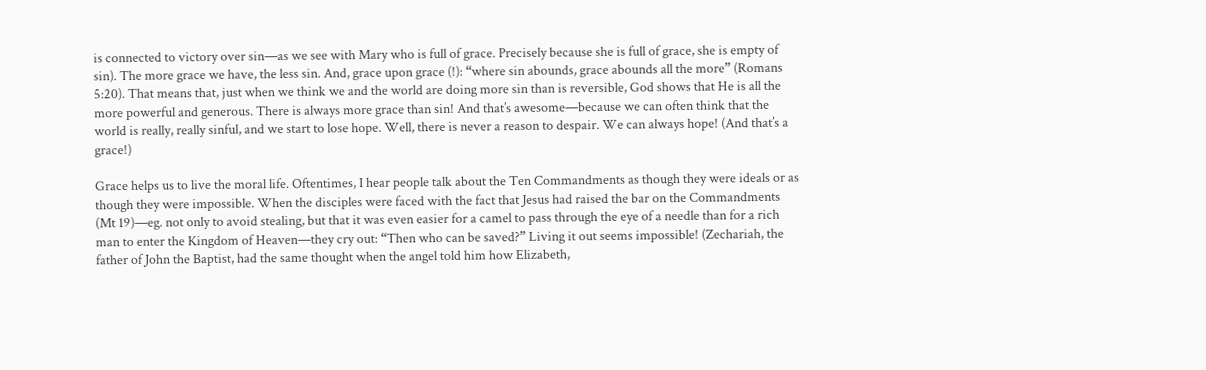is connected to victory over sin—as we see with Mary who is full of grace. Precisely because she is full of grace, she is empty of sin). The more grace we have, the less sin. And, grace upon grace (!): “where sin abounds, grace abounds all the more” (Romans 5:20). That means that, just when we think we and the world are doing more sin than is reversible, God shows that He is all the more powerful and generous. There is always more grace than sin! And that’s awesome—because we can often think that the world is really, really sinful, and we start to lose hope. Well, there is never a reason to despair. We can always hope! (And that’s a grace!)

Grace helps us to live the moral life. Oftentimes, I hear people talk about the Ten Commandments as though they were ideals or as though they were impossible. When the disciples were faced with the fact that Jesus had raised the bar on the Commandments (Mt 19)—eg. not only to avoid stealing, but that it was even easier for a camel to pass through the eye of a needle than for a rich man to enter the Kingdom of Heaven—they cry out: “Then who can be saved?” Living it out seems impossible! (Zechariah, the father of John the Baptist, had the same thought when the angel told him how Elizabeth,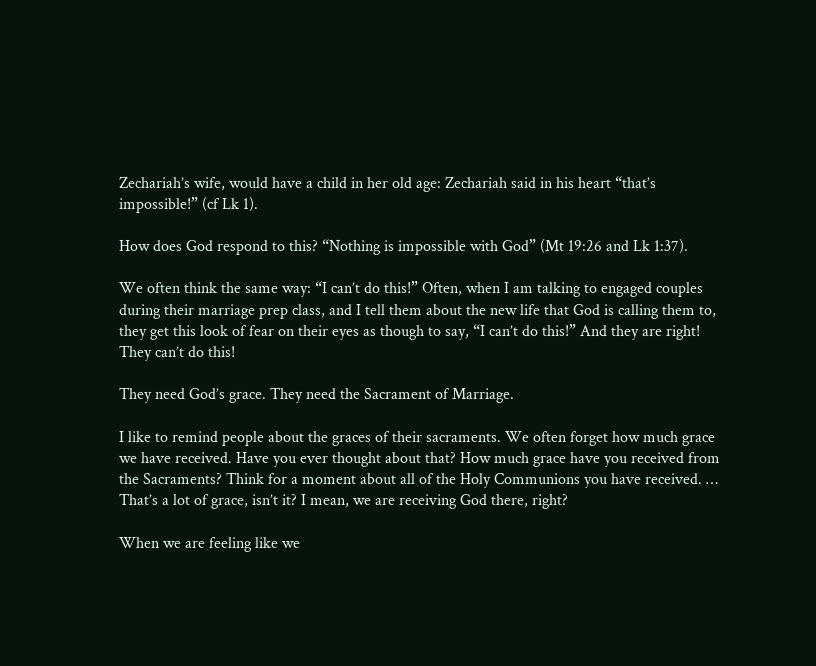Zechariah’s wife, would have a child in her old age: Zechariah said in his heart “that’s impossible!” (cf Lk 1).

How does God respond to this? “Nothing is impossible with God” (Mt 19:26 and Lk 1:37).

We often think the same way: “I can’t do this!” Often, when I am talking to engaged couples during their marriage prep class, and I tell them about the new life that God is calling them to, they get this look of fear on their eyes as though to say, “I can’t do this!” And they are right! They can’t do this!

They need God’s grace. They need the Sacrament of Marriage.

I like to remind people about the graces of their sacraments. We often forget how much grace we have received. Have you ever thought about that? How much grace have you received from the Sacraments? Think for a moment about all of the Holy Communions you have received. … That’s a lot of grace, isn’t it? I mean, we are receiving God there, right?

When we are feeling like we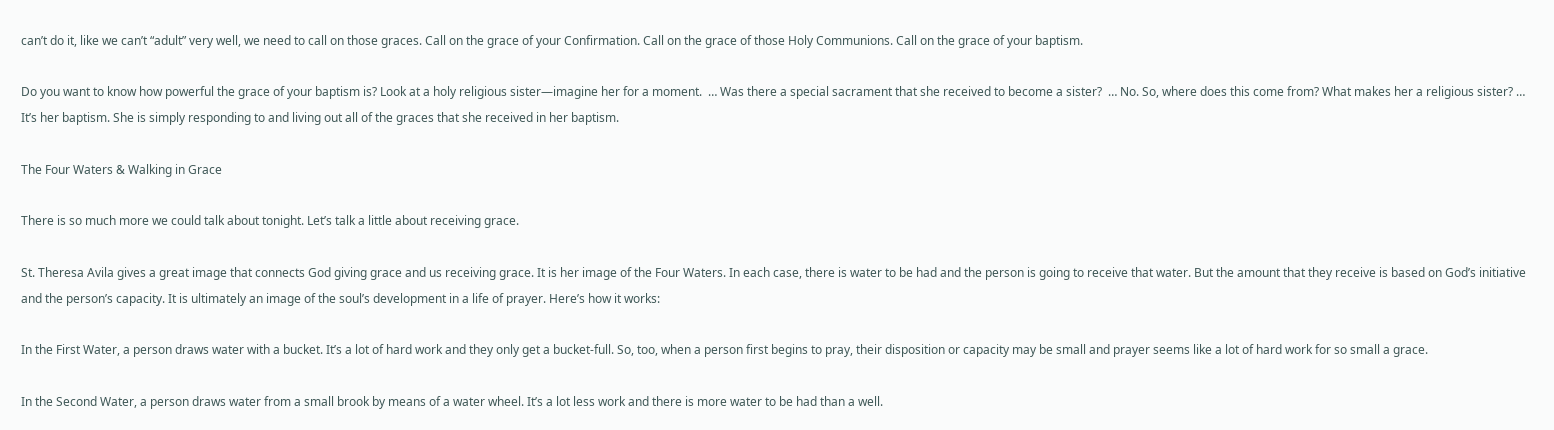can’t do it, like we can’t “adult” very well, we need to call on those graces. Call on the grace of your Confirmation. Call on the grace of those Holy Communions. Call on the grace of your baptism.

Do you want to know how powerful the grace of your baptism is? Look at a holy religious sister—imagine her for a moment.  … Was there a special sacrament that she received to become a sister?  … No. So, where does this come from? What makes her a religious sister? … It’s her baptism. She is simply responding to and living out all of the graces that she received in her baptism.

The Four Waters & Walking in Grace

There is so much more we could talk about tonight. Let’s talk a little about receiving grace.

St. Theresa Avila gives a great image that connects God giving grace and us receiving grace. It is her image of the Four Waters. In each case, there is water to be had and the person is going to receive that water. But the amount that they receive is based on God’s initiative and the person’s capacity. It is ultimately an image of the soul’s development in a life of prayer. Here’s how it works:

In the First Water, a person draws water with a bucket. It’s a lot of hard work and they only get a bucket-full. So, too, when a person first begins to pray, their disposition or capacity may be small and prayer seems like a lot of hard work for so small a grace.

In the Second Water, a person draws water from a small brook by means of a water wheel. It’s a lot less work and there is more water to be had than a well.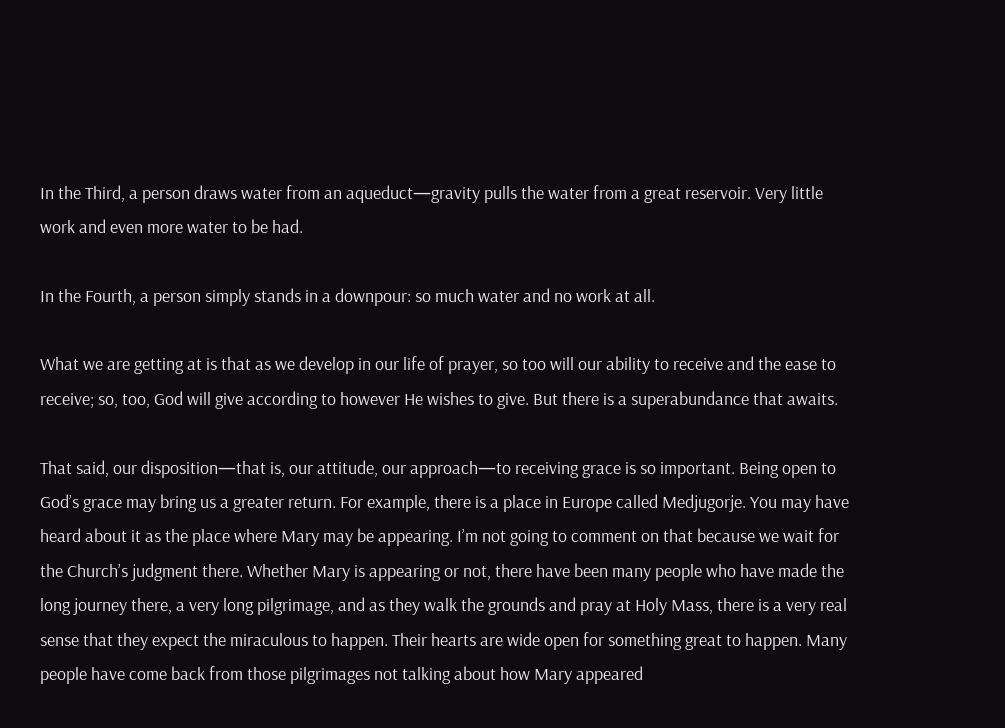In the Third, a person draws water from an aqueduct—gravity pulls the water from a great reservoir. Very little work and even more water to be had.

In the Fourth, a person simply stands in a downpour: so much water and no work at all.

What we are getting at is that as we develop in our life of prayer, so too will our ability to receive and the ease to receive; so, too, God will give according to however He wishes to give. But there is a superabundance that awaits.

That said, our disposition—that is, our attitude, our approach—to receiving grace is so important. Being open to God’s grace may bring us a greater return. For example, there is a place in Europe called Medjugorje. You may have heard about it as the place where Mary may be appearing. I’m not going to comment on that because we wait for the Church’s judgment there. Whether Mary is appearing or not, there have been many people who have made the long journey there, a very long pilgrimage, and as they walk the grounds and pray at Holy Mass, there is a very real sense that they expect the miraculous to happen. Their hearts are wide open for something great to happen. Many people have come back from those pilgrimages not talking about how Mary appeared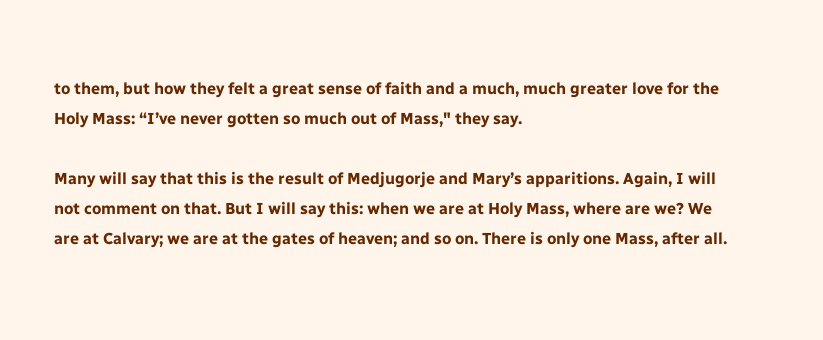to them, but how they felt a great sense of faith and a much, much greater love for the Holy Mass: “I’ve never gotten so much out of Mass," they say.

Many will say that this is the result of Medjugorje and Mary’s apparitions. Again, I will not comment on that. But I will say this: when we are at Holy Mass, where are we? We are at Calvary; we are at the gates of heaven; and so on. There is only one Mass, after all.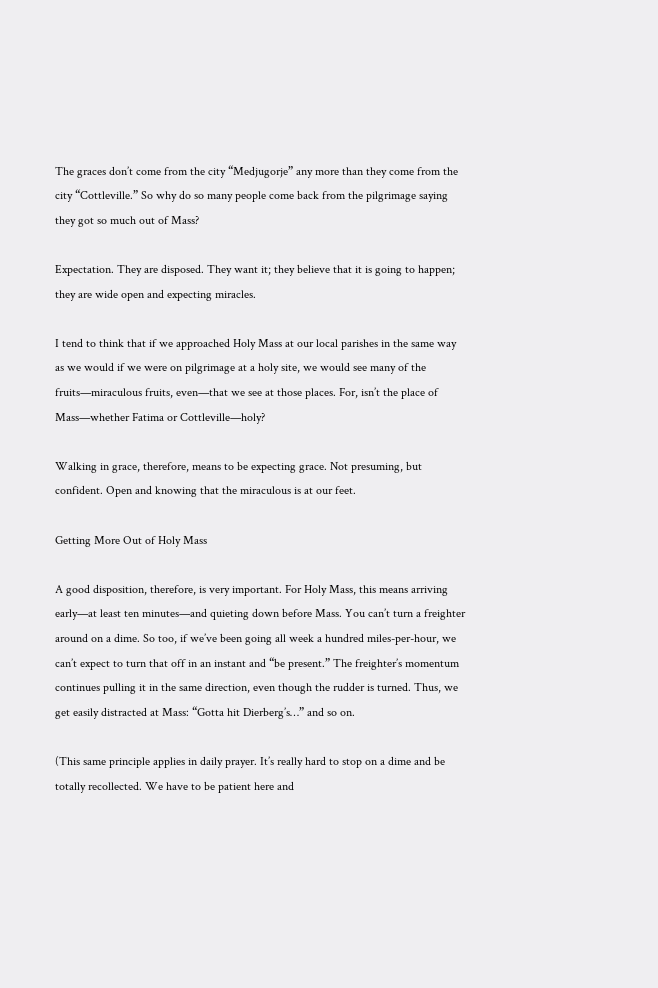The graces don’t come from the city “Medjugorje” any more than they come from the city “Cottleville.” So why do so many people come back from the pilgrimage saying they got so much out of Mass?

Expectation. They are disposed. They want it; they believe that it is going to happen; they are wide open and expecting miracles.

I tend to think that if we approached Holy Mass at our local parishes in the same way as we would if we were on pilgrimage at a holy site, we would see many of the fruits—miraculous fruits, even—that we see at those places. For, isn’t the place of Mass—whether Fatima or Cottleville—holy?

Walking in grace, therefore, means to be expecting grace. Not presuming, but confident. Open and knowing that the miraculous is at our feet.

Getting More Out of Holy Mass

A good disposition, therefore, is very important. For Holy Mass, this means arriving early—at least ten minutes—and quieting down before Mass. You can’t turn a freighter around on a dime. So too, if we’ve been going all week a hundred miles-per-hour, we can’t expect to turn that off in an instant and “be present.” The freighter’s momentum continues pulling it in the same direction, even though the rudder is turned. Thus, we get easily distracted at Mass: “Gotta hit Dierberg’s…” and so on.

(This same principle applies in daily prayer. It’s really hard to stop on a dime and be totally recollected. We have to be patient here and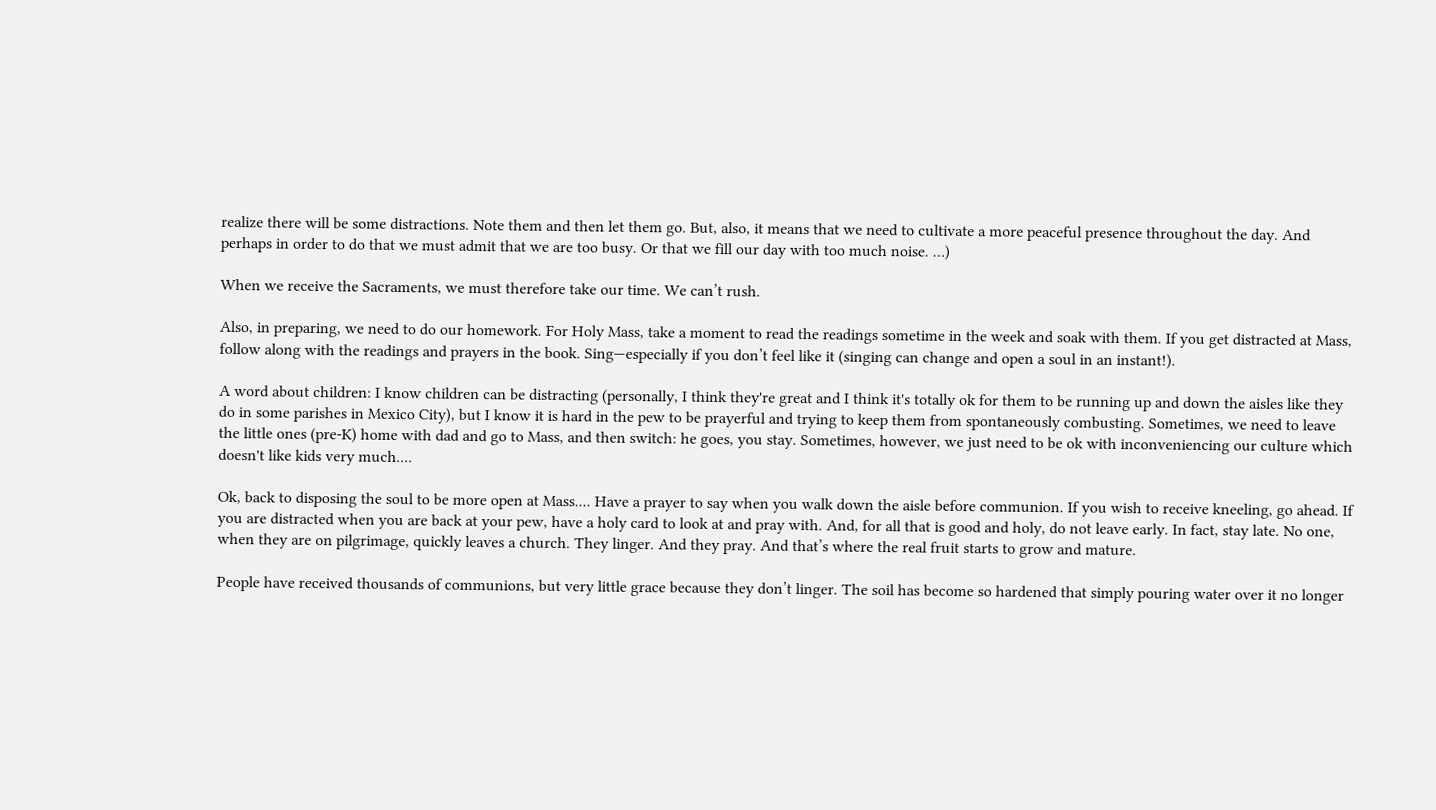realize there will be some distractions. Note them and then let them go. But, also, it means that we need to cultivate a more peaceful presence throughout the day. And perhaps in order to do that we must admit that we are too busy. Or that we fill our day with too much noise. …)

When we receive the Sacraments, we must therefore take our time. We can’t rush.

Also, in preparing, we need to do our homework. For Holy Mass, take a moment to read the readings sometime in the week and soak with them. If you get distracted at Mass, follow along with the readings and prayers in the book. Sing—especially if you don’t feel like it (singing can change and open a soul in an instant!).

A word about children: I know children can be distracting (personally, I think they're great and I think it's totally ok for them to be running up and down the aisles like they do in some parishes in Mexico City), but I know it is hard in the pew to be prayerful and trying to keep them from spontaneously combusting. Sometimes, we need to leave the little ones (pre-K) home with dad and go to Mass, and then switch: he goes, you stay. Sometimes, however, we just need to be ok with inconveniencing our culture which doesn't like kids very much....

Ok, back to disposing the soul to be more open at Mass.... Have a prayer to say when you walk down the aisle before communion. If you wish to receive kneeling, go ahead. If you are distracted when you are back at your pew, have a holy card to look at and pray with. And, for all that is good and holy, do not leave early. In fact, stay late. No one, when they are on pilgrimage, quickly leaves a church. They linger. And they pray. And that’s where the real fruit starts to grow and mature.

People have received thousands of communions, but very little grace because they don’t linger. The soil has become so hardened that simply pouring water over it no longer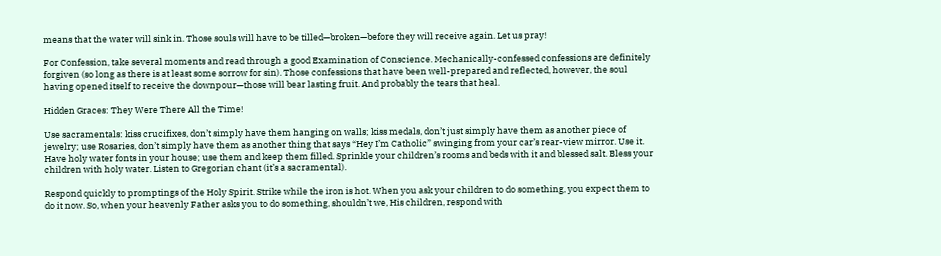means that the water will sink in. Those souls will have to be tilled—broken—before they will receive again. Let us pray!

For Confession, take several moments and read through a good Examination of Conscience. Mechanically-confessed confessions are definitely forgiven (so long as there is at least some sorrow for sin). Those confessions that have been well-prepared and reflected, however, the soul having opened itself to receive the downpour—those will bear lasting fruit. And probably the tears that heal.

Hidden Graces: They Were There All the Time!

Use sacramentals: kiss crucifixes, don’t simply have them hanging on walls; kiss medals, don’t just simply have them as another piece of jewelry; use Rosaries, don’t simply have them as another thing that says “Hey I’m Catholic” swinging from your car’s rear-view mirror. Use it. Have holy water fonts in your house; use them and keep them filled. Sprinkle your children’s rooms and beds with it and blessed salt. Bless your children with holy water. Listen to Gregorian chant (it’s a sacramental).

Respond quickly to promptings of the Holy Spirit. Strike while the iron is hot. When you ask your children to do something, you expect them to do it now. So, when your heavenly Father asks you to do something, shouldn’t we, His children, respond with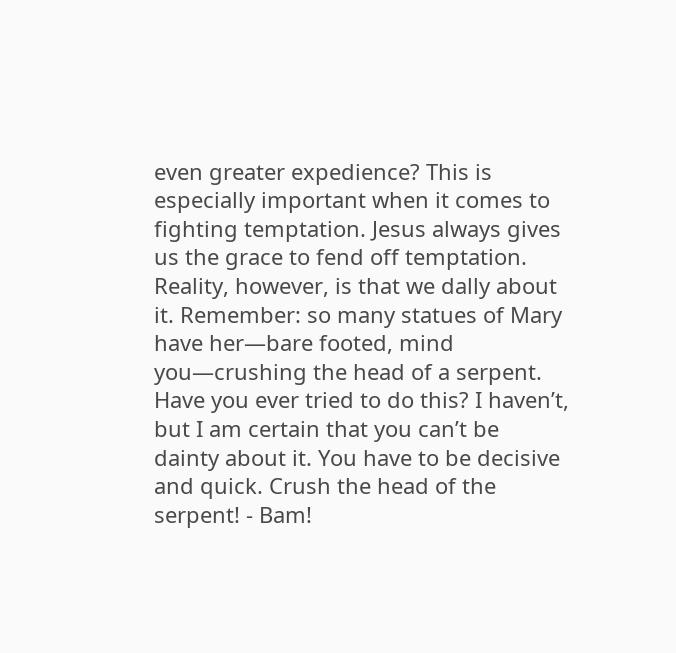even greater expedience? This is especially important when it comes to fighting temptation. Jesus always gives us the grace to fend off temptation. Reality, however, is that we dally about it. Remember: so many statues of Mary have her—bare footed, mind you—crushing the head of a serpent. Have you ever tried to do this? I haven’t, but I am certain that you can’t be dainty about it. You have to be decisive and quick. Crush the head of the serpent! - Bam!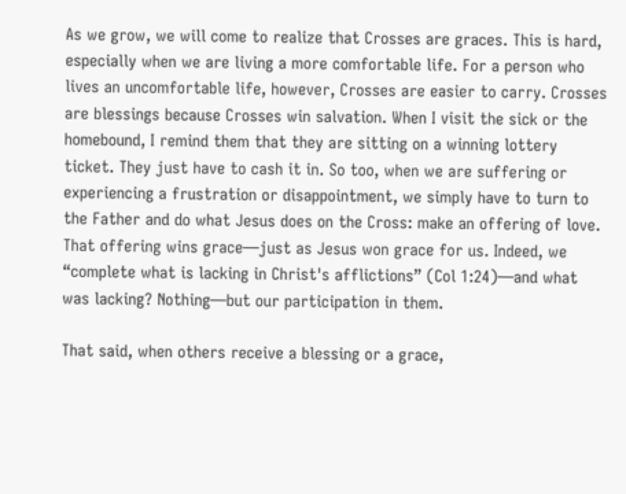As we grow, we will come to realize that Crosses are graces. This is hard, especially when we are living a more comfortable life. For a person who lives an uncomfortable life, however, Crosses are easier to carry. Crosses are blessings because Crosses win salvation. When I visit the sick or the homebound, I remind them that they are sitting on a winning lottery ticket. They just have to cash it in. So too, when we are suffering or experiencing a frustration or disappointment, we simply have to turn to the Father and do what Jesus does on the Cross: make an offering of love. That offering wins grace—just as Jesus won grace for us. Indeed, we “complete what is lacking in Christ's afflictions” (Col 1:24)—and what was lacking? Nothing—but our participation in them.

That said, when others receive a blessing or a grace,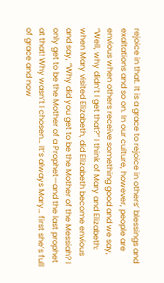rejoice in that. It is a grace to rejoice in others’ blessings and exaltations and so on. In our culture, however, people are envious when others receive something good and we say, “Well, why didn’t I get that?” I think of Mary and Elizabeth: when Mary visited Elizabeth, did Elizabeth become envious and say, “Why did you get to be the Mother of the Messiah? I only get to be the Mother of a Prophet—and the last prophet at that! Why wasn’t I chosen… It’s always Mary… first she’s full of grace and now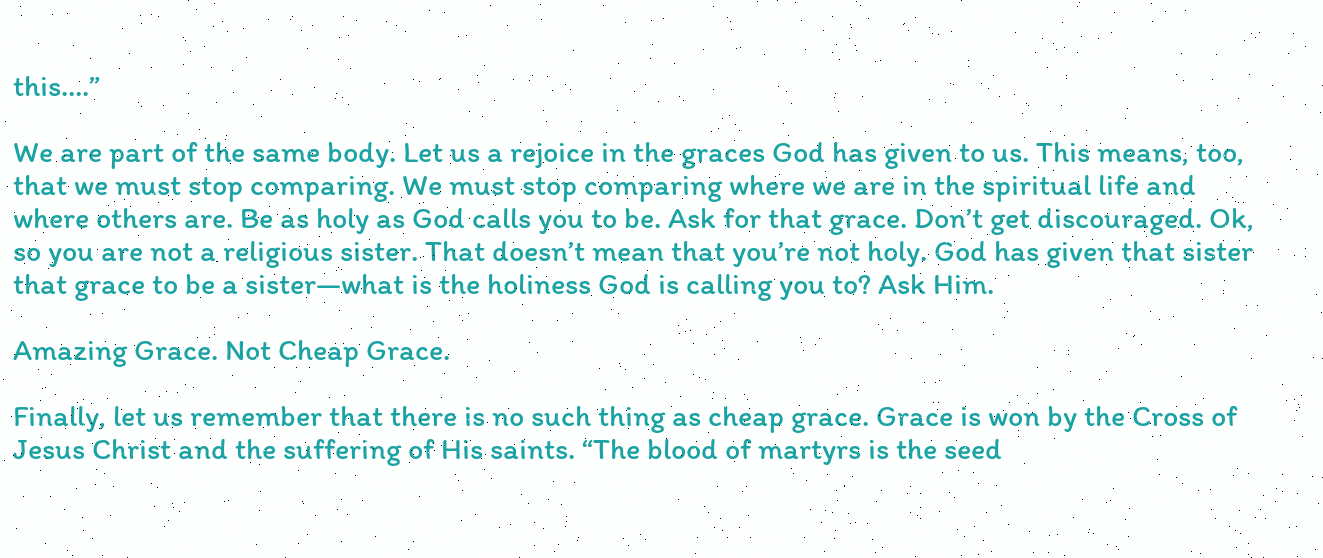this….”

We are part of the same body. Let us a rejoice in the graces God has given to us. This means, too, that we must stop comparing. We must stop comparing where we are in the spiritual life and where others are. Be as holy as God calls you to be. Ask for that grace. Don’t get discouraged. Ok, so you are not a religious sister. That doesn’t mean that you’re not holy. God has given that sister that grace to be a sister—what is the holiness God is calling you to? Ask Him.

Amazing Grace. Not Cheap Grace.

Finally, let us remember that there is no such thing as cheap grace. Grace is won by the Cross of Jesus Christ and the suffering of His saints. “The blood of martyrs is the seed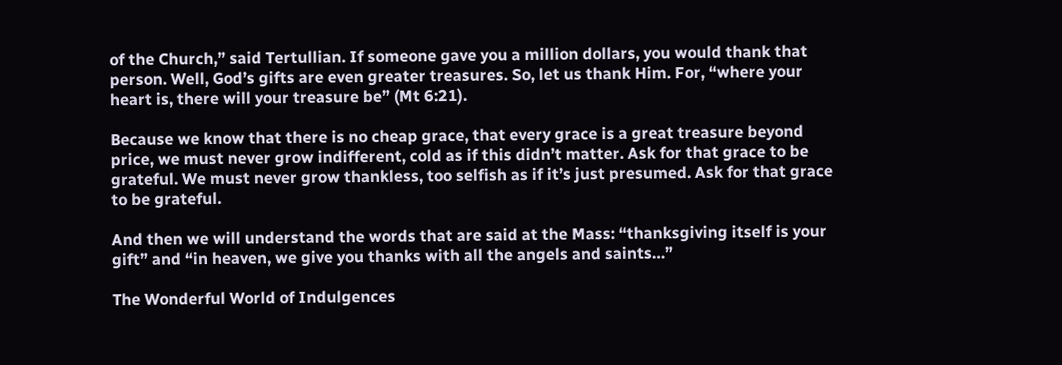of the Church,” said Tertullian. If someone gave you a million dollars, you would thank that person. Well, God’s gifts are even greater treasures. So, let us thank Him. For, “where your heart is, there will your treasure be” (Mt 6:21).

Because we know that there is no cheap grace, that every grace is a great treasure beyond price, we must never grow indifferent, cold as if this didn’t matter. Ask for that grace to be grateful. We must never grow thankless, too selfish as if it’s just presumed. Ask for that grace to be grateful.

And then we will understand the words that are said at the Mass: “thanksgiving itself is your gift” and “in heaven, we give you thanks with all the angels and saints…”

The Wonderful World of Indulgences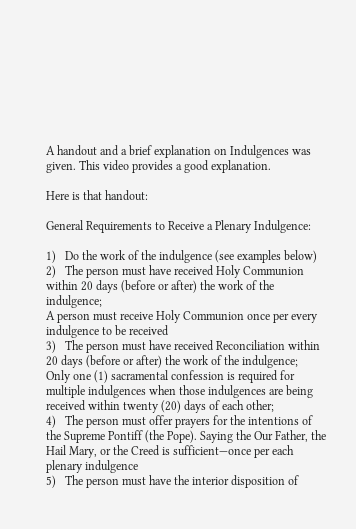A handout and a brief explanation on Indulgences was given. This video provides a good explanation.

Here is that handout:

General Requirements to Receive a Plenary Indulgence:

1)   Do the work of the indulgence (see examples below)
2)   The person must have received Holy Communion within 20 days (before or after) the work of the indulgence;
A person must receive Holy Communion once per every indulgence to be received
3)   The person must have received Reconciliation within 20 days (before or after) the work of the indulgence;
Only one (1) sacramental confession is required for multiple indulgences when those indulgences are being received within twenty (20) days of each other;
4)   The person must offer prayers for the intentions of the Supreme Pontiff (the Pope). Saying the Our Father, the Hail Mary, or the Creed is sufficient—once per each plenary indulgence
5)   The person must have the interior disposition of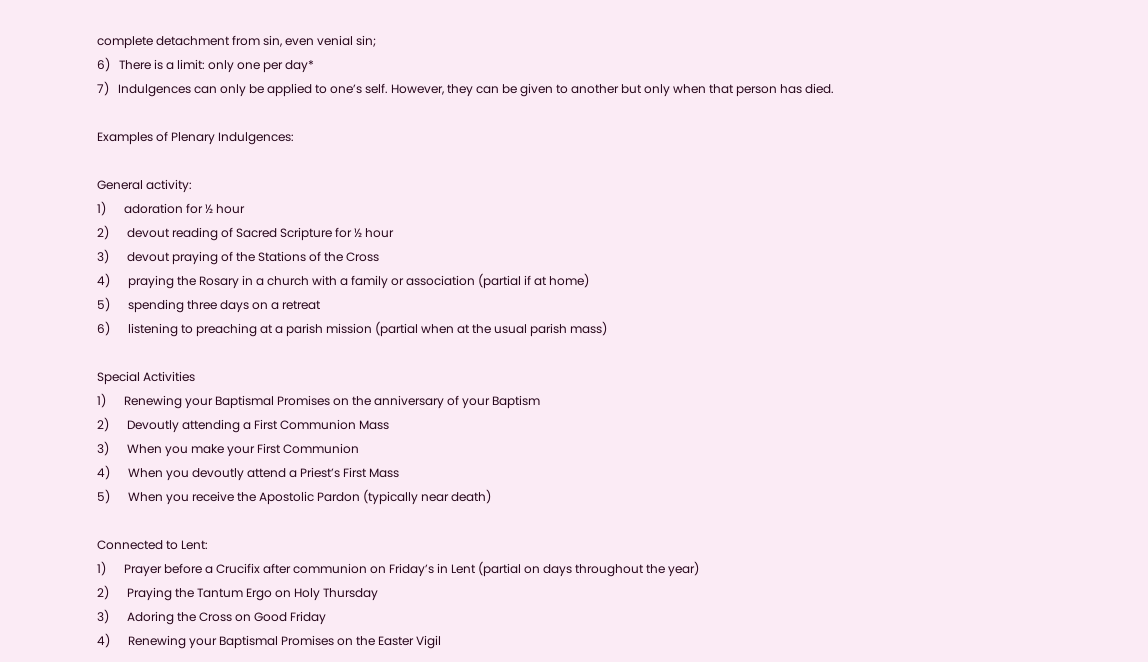complete detachment from sin, even venial sin;
6)   There is a limit: only one per day*
7)   Indulgences can only be applied to one’s self. However, they can be given to another but only when that person has died.

Examples of Plenary Indulgences:

General activity:
1)      adoration for ½ hour
2)      devout reading of Sacred Scripture for ½ hour
3)      devout praying of the Stations of the Cross
4)      praying the Rosary in a church with a family or association (partial if at home)
5)      spending three days on a retreat
6)      listening to preaching at a parish mission (partial when at the usual parish mass)

Special Activities
1)      Renewing your Baptismal Promises on the anniversary of your Baptism
2)      Devoutly attending a First Communion Mass
3)      When you make your First Communion
4)      When you devoutly attend a Priest’s First Mass
5)      When you receive the Apostolic Pardon (typically near death)

Connected to Lent:
1)      Prayer before a Crucifix after communion on Friday’s in Lent (partial on days throughout the year)
2)      Praying the Tantum Ergo on Holy Thursday
3)      Adoring the Cross on Good Friday
4)      Renewing your Baptismal Promises on the Easter Vigil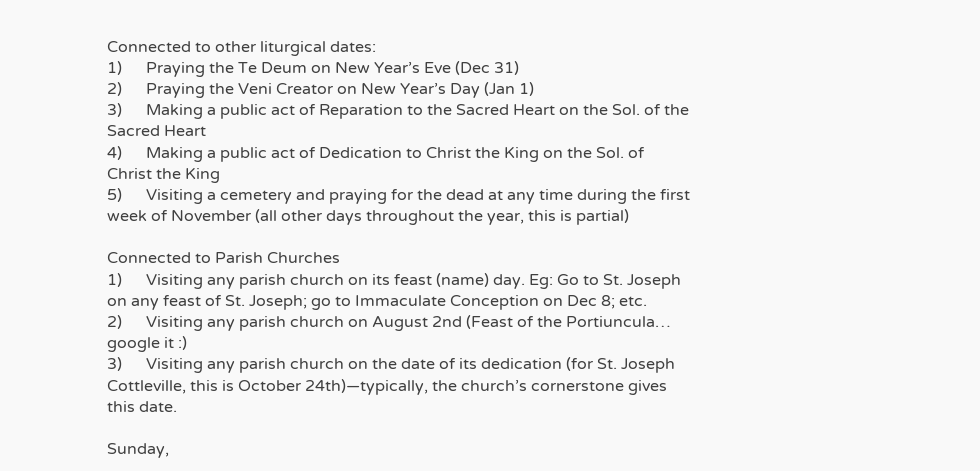Connected to other liturgical dates:
1)      Praying the Te Deum on New Year’s Eve (Dec 31)
2)      Praying the Veni Creator on New Year’s Day (Jan 1)
3)      Making a public act of Reparation to the Sacred Heart on the Sol. of the Sacred Heart
4)      Making a public act of Dedication to Christ the King on the Sol. of Christ the King
5)      Visiting a cemetery and praying for the dead at any time during the first week of November (all other days throughout the year, this is partial)

Connected to Parish Churches
1)      Visiting any parish church on its feast (name) day. Eg: Go to St. Joseph on any feast of St. Joseph; go to Immaculate Conception on Dec 8; etc.
2)      Visiting any parish church on August 2nd (Feast of the Portiuncula… google it :)
3)      Visiting any parish church on the date of its dedication (for St. Joseph Cottleville, this is October 24th)—typically, the church’s cornerstone gives this date.

Sunday,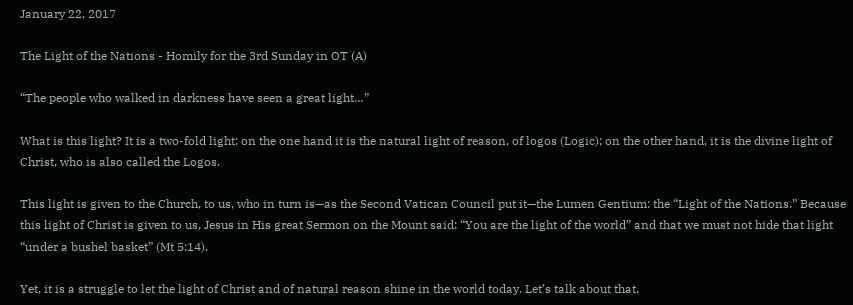January 22, 2017

The Light of the Nations - Homily for the 3rd Sunday in OT (A)

“The people who walked in darkness have seen a great light…”

What is this light? It is a two-fold light: on the one hand it is the natural light of reason, of logos (Logic); on the other hand, it is the divine light of Christ, who is also called the Logos.

This light is given to the Church, to us, who in turn is—as the Second Vatican Council put it—the Lumen Gentium: the “Light of the Nations.” Because this light of Christ is given to us, Jesus in His great Sermon on the Mount said: “You are the light of the world” and that we must not hide that light “under a bushel basket” (Mt 5:14).

Yet, it is a struggle to let the light of Christ and of natural reason shine in the world today. Let’s talk about that.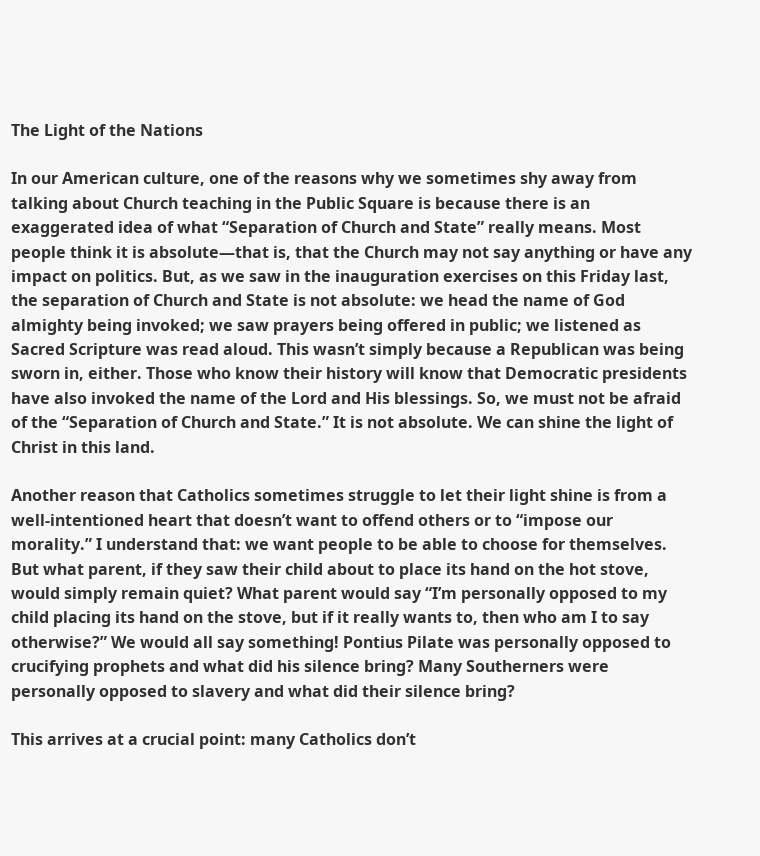The Light of the Nations

In our American culture, one of the reasons why we sometimes shy away from talking about Church teaching in the Public Square is because there is an exaggerated idea of what “Separation of Church and State” really means. Most people think it is absolute—that is, that the Church may not say anything or have any impact on politics. But, as we saw in the inauguration exercises on this Friday last, the separation of Church and State is not absolute: we head the name of God almighty being invoked; we saw prayers being offered in public; we listened as Sacred Scripture was read aloud. This wasn’t simply because a Republican was being sworn in, either. Those who know their history will know that Democratic presidents have also invoked the name of the Lord and His blessings. So, we must not be afraid of the “Separation of Church and State.” It is not absolute. We can shine the light of Christ in this land.

Another reason that Catholics sometimes struggle to let their light shine is from a well-intentioned heart that doesn’t want to offend others or to “impose our morality.” I understand that: we want people to be able to choose for themselves. But what parent, if they saw their child about to place its hand on the hot stove, would simply remain quiet? What parent would say “I’m personally opposed to my child placing its hand on the stove, but if it really wants to, then who am I to say otherwise?” We would all say something! Pontius Pilate was personally opposed to crucifying prophets and what did his silence bring? Many Southerners were personally opposed to slavery and what did their silence bring?

This arrives at a crucial point: many Catholics don’t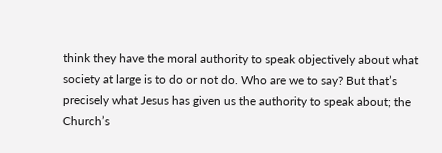think they have the moral authority to speak objectively about what society at large is to do or not do. Who are we to say? But that’s precisely what Jesus has given us the authority to speak about; the Church’s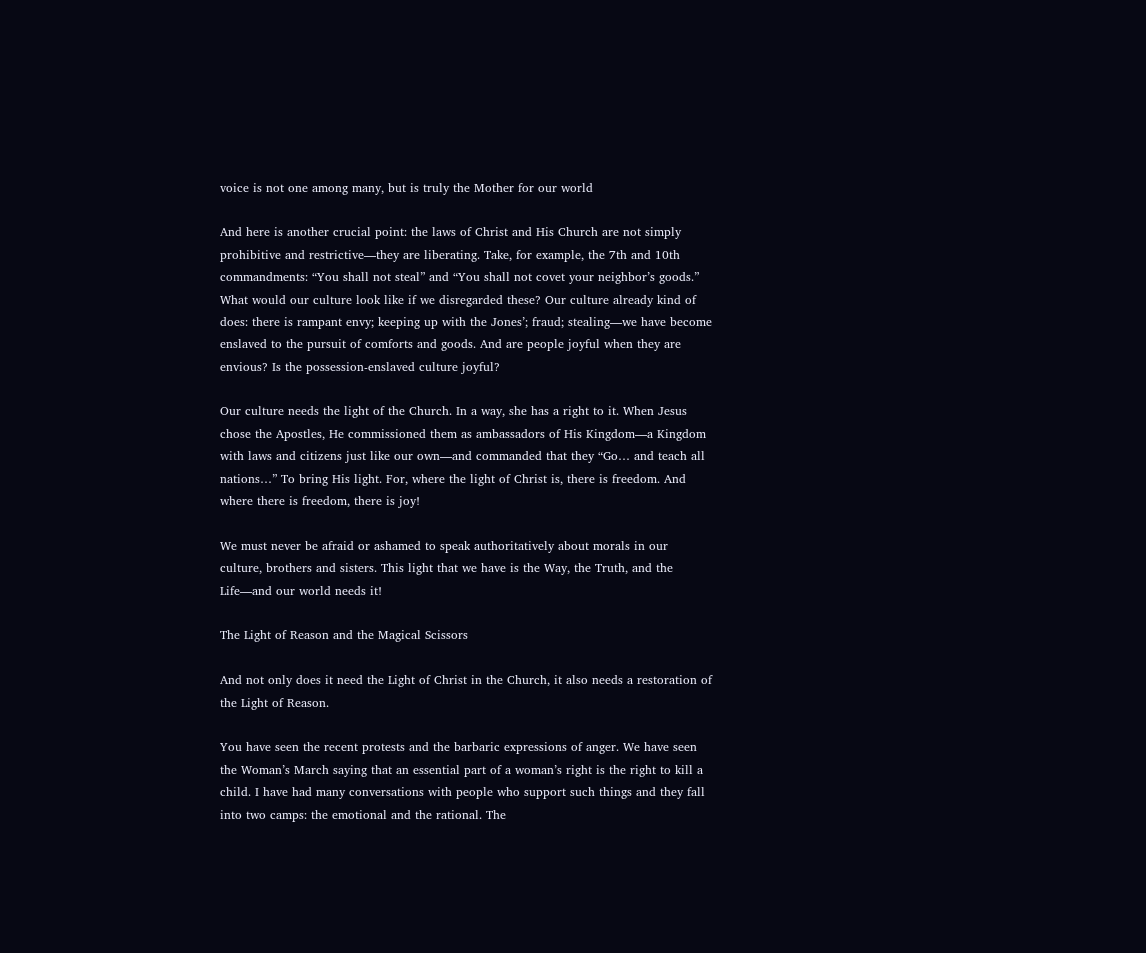voice is not one among many, but is truly the Mother for our world

And here is another crucial point: the laws of Christ and His Church are not simply prohibitive and restrictive—they are liberating. Take, for example, the 7th and 10th commandments: “You shall not steal” and “You shall not covet your neighbor’s goods.” What would our culture look like if we disregarded these? Our culture already kind of does: there is rampant envy; keeping up with the Jones’; fraud; stealing—we have become enslaved to the pursuit of comforts and goods. And are people joyful when they are envious? Is the possession-enslaved culture joyful?

Our culture needs the light of the Church. In a way, she has a right to it. When Jesus chose the Apostles, He commissioned them as ambassadors of His Kingdom—a Kingdom with laws and citizens just like our own—and commanded that they “Go… and teach all nations…” To bring His light. For, where the light of Christ is, there is freedom. And where there is freedom, there is joy!

We must never be afraid or ashamed to speak authoritatively about morals in our culture, brothers and sisters. This light that we have is the Way, the Truth, and the Life—and our world needs it!

The Light of Reason and the Magical Scissors

And not only does it need the Light of Christ in the Church, it also needs a restoration of the Light of Reason.

You have seen the recent protests and the barbaric expressions of anger. We have seen the Woman’s March saying that an essential part of a woman’s right is the right to kill a child. I have had many conversations with people who support such things and they fall into two camps: the emotional and the rational. The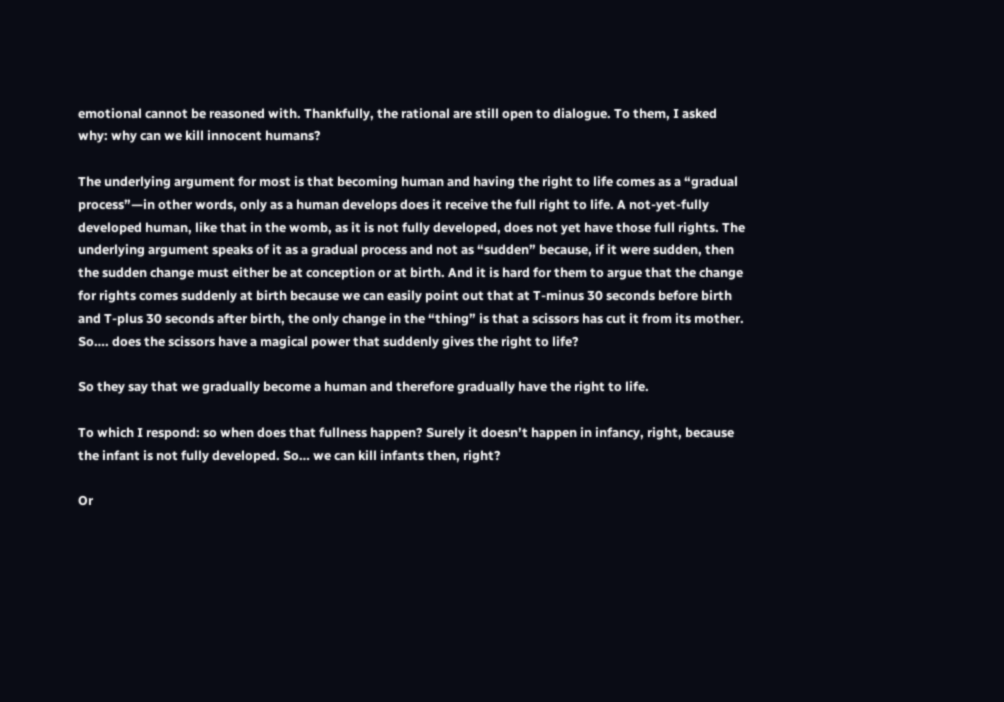emotional cannot be reasoned with. Thankfully, the rational are still open to dialogue. To them, I asked why: why can we kill innocent humans?

The underlying argument for most is that becoming human and having the right to life comes as a “gradual process”—in other words, only as a human develops does it receive the full right to life. A not-yet-fully developed human, like that in the womb, as it is not fully developed, does not yet have those full rights. The underlying argument speaks of it as a gradual process and not as “sudden” because, if it were sudden, then the sudden change must either be at conception or at birth. And it is hard for them to argue that the change for rights comes suddenly at birth because we can easily point out that at T-minus 30 seconds before birth and T-plus 30 seconds after birth, the only change in the “thing” is that a scissors has cut it from its mother. So…. does the scissors have a magical power that suddenly gives the right to life?

So they say that we gradually become a human and therefore gradually have the right to life.

To which I respond: so when does that fullness happen? Surely it doesn’t happen in infancy, right, because the infant is not fully developed. So… we can kill infants then, right?

Or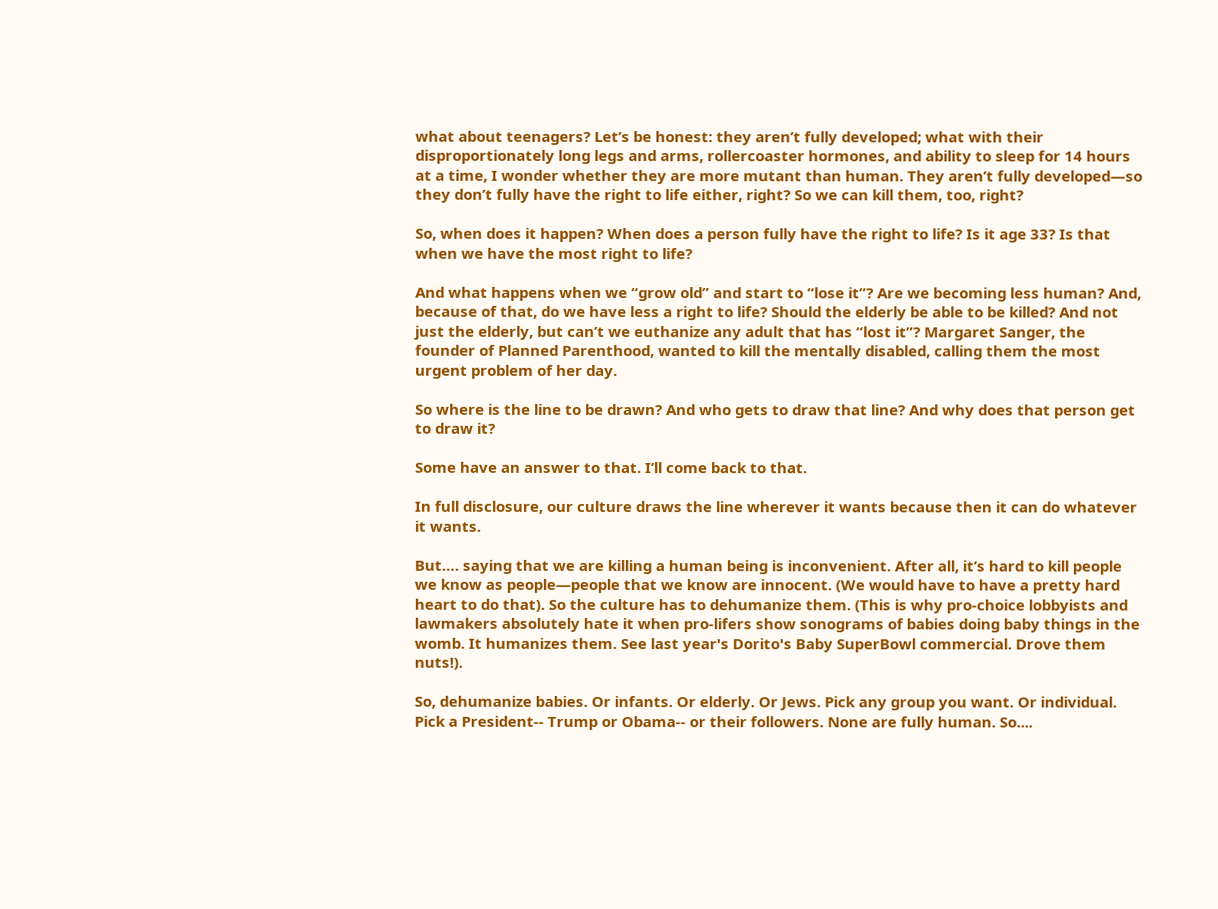what about teenagers? Let’s be honest: they aren’t fully developed; what with their disproportionately long legs and arms, rollercoaster hormones, and ability to sleep for 14 hours at a time, I wonder whether they are more mutant than human. They aren’t fully developed—so they don’t fully have the right to life either, right? So we can kill them, too, right?

So, when does it happen? When does a person fully have the right to life? Is it age 33? Is that when we have the most right to life?

And what happens when we “grow old” and start to “lose it”? Are we becoming less human? And, because of that, do we have less a right to life? Should the elderly be able to be killed? And not just the elderly, but can’t we euthanize any adult that has “lost it”? Margaret Sanger, the founder of Planned Parenthood, wanted to kill the mentally disabled, calling them the most urgent problem of her day.

So where is the line to be drawn? And who gets to draw that line? And why does that person get to draw it?

Some have an answer to that. I’ll come back to that.

In full disclosure, our culture draws the line wherever it wants because then it can do whatever it wants.

But…. saying that we are killing a human being is inconvenient. After all, it’s hard to kill people we know as people—people that we know are innocent. (We would have to have a pretty hard heart to do that). So the culture has to dehumanize them. (This is why pro-choice lobbyists and lawmakers absolutely hate it when pro-lifers show sonograms of babies doing baby things in the womb. It humanizes them. See last year's Dorito's Baby SuperBowl commercial. Drove them nuts!).

So, dehumanize babies. Or infants. Or elderly. Or Jews. Pick any group you want. Or individual. Pick a President-- Trump or Obama-- or their followers. None are fully human. So....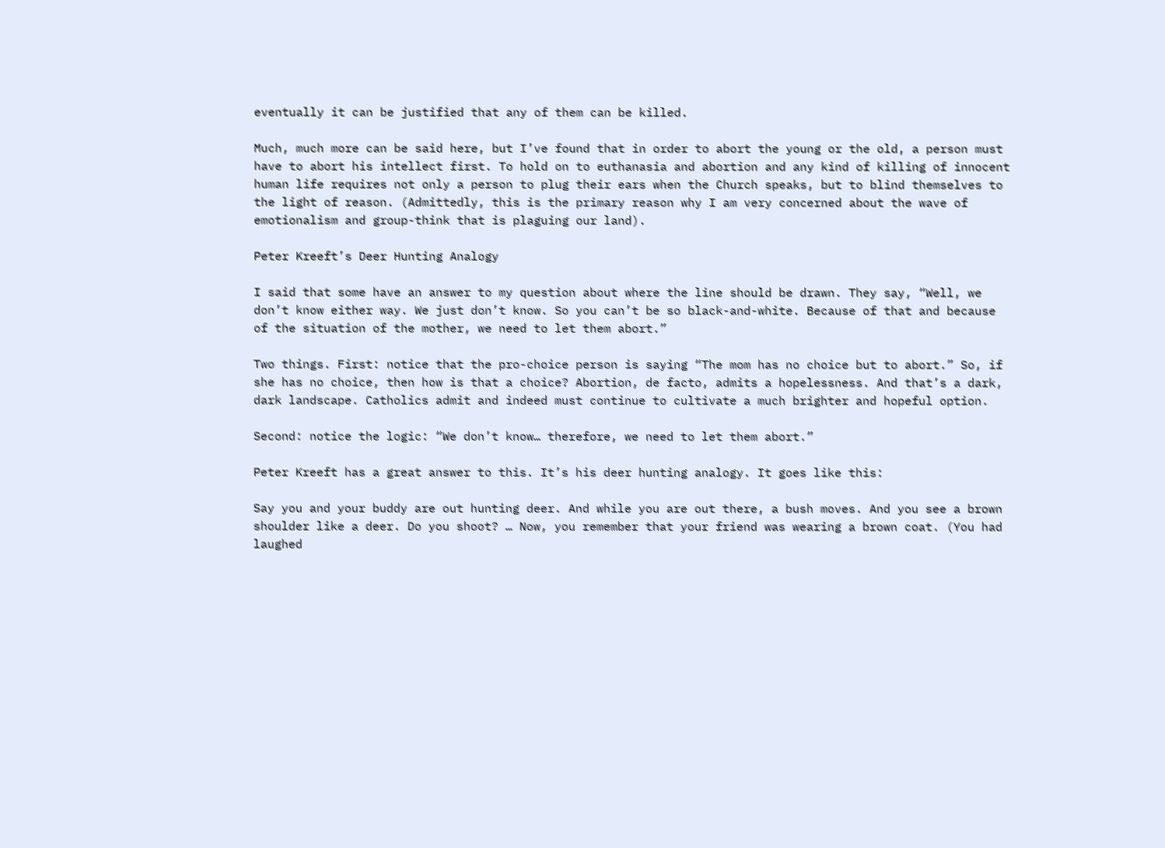eventually it can be justified that any of them can be killed.

Much, much more can be said here, but I’ve found that in order to abort the young or the old, a person must have to abort his intellect first. To hold on to euthanasia and abortion and any kind of killing of innocent human life requires not only a person to plug their ears when the Church speaks, but to blind themselves to the light of reason. (Admittedly, this is the primary reason why I am very concerned about the wave of emotionalism and group-think that is plaguing our land).

Peter Kreeft’s Deer Hunting Analogy

I said that some have an answer to my question about where the line should be drawn. They say, “Well, we don’t know either way. We just don’t know. So you can’t be so black-and-white. Because of that and because of the situation of the mother, we need to let them abort.”

Two things. First: notice that the pro-choice person is saying “The mom has no choice but to abort.” So, if she has no choice, then how is that a choice? Abortion, de facto, admits a hopelessness. And that’s a dark, dark landscape. Catholics admit and indeed must continue to cultivate a much brighter and hopeful option.

Second: notice the logic: “We don’t know… therefore, we need to let them abort.”

Peter Kreeft has a great answer to this. It’s his deer hunting analogy. It goes like this:

Say you and your buddy are out hunting deer. And while you are out there, a bush moves. And you see a brown shoulder like a deer. Do you shoot? … Now, you remember that your friend was wearing a brown coat. (You had laughed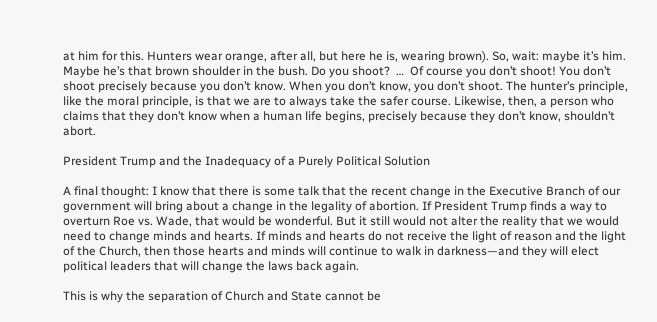at him for this. Hunters wear orange, after all, but here he is, wearing brown). So, wait: maybe it’s him. Maybe he’s that brown shoulder in the bush. Do you shoot?  …  Of course you don’t shoot! You don’t shoot precisely because you don’t know. When you don’t know, you don’t shoot. The hunter’s principle, like the moral principle, is that we are to always take the safer course. Likewise, then, a person who claims that they don’t know when a human life begins, precisely because they don’t know, shouldn’t abort.

President Trump and the Inadequacy of a Purely Political Solution

A final thought: I know that there is some talk that the recent change in the Executive Branch of our government will bring about a change in the legality of abortion. If President Trump finds a way to overturn Roe vs. Wade, that would be wonderful. But it still would not alter the reality that we would need to change minds and hearts. If minds and hearts do not receive the light of reason and the light of the Church, then those hearts and minds will continue to walk in darkness—and they will elect political leaders that will change the laws back again.

This is why the separation of Church and State cannot be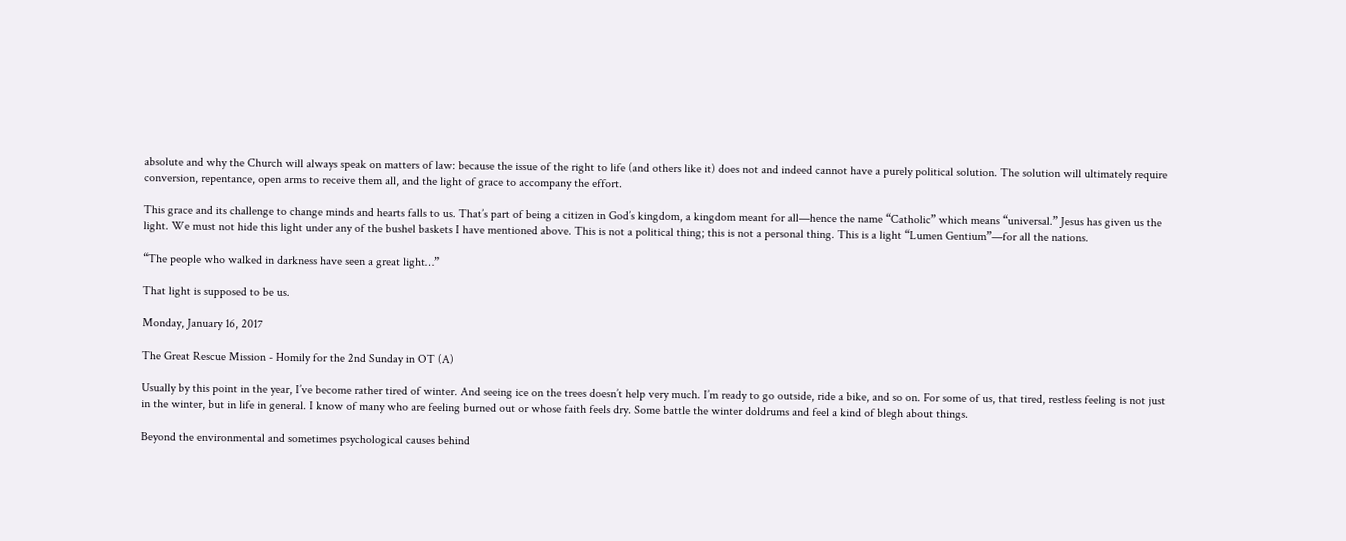absolute and why the Church will always speak on matters of law: because the issue of the right to life (and others like it) does not and indeed cannot have a purely political solution. The solution will ultimately require conversion, repentance, open arms to receive them all, and the light of grace to accompany the effort.

This grace and its challenge to change minds and hearts falls to us. That’s part of being a citizen in God’s kingdom, a kingdom meant for all—hence the name “Catholic” which means “universal.” Jesus has given us the light. We must not hide this light under any of the bushel baskets I have mentioned above. This is not a political thing; this is not a personal thing. This is a light “Lumen Gentium”—for all the nations.

“The people who walked in darkness have seen a great light…”

That light is supposed to be us.

Monday, January 16, 2017

The Great Rescue Mission - Homily for the 2nd Sunday in OT (A)

Usually by this point in the year, I’ve become rather tired of winter. And seeing ice on the trees doesn’t help very much. I’m ready to go outside, ride a bike, and so on. For some of us, that tired, restless feeling is not just in the winter, but in life in general. I know of many who are feeling burned out or whose faith feels dry. Some battle the winter doldrums and feel a kind of blegh about things.

Beyond the environmental and sometimes psychological causes behind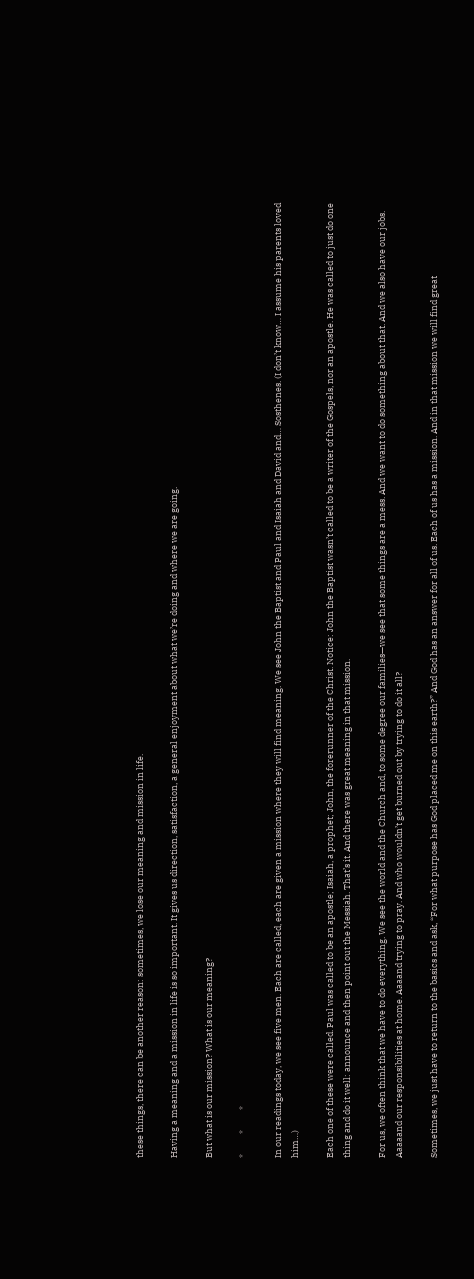these things, there can be another reason: sometimes, we lose our meaning and mission in life.

Having a meaning and a mission in life is so important. It gives us direction, satisfaction, a general enjoyment about what we’re doing and where we are going.

But what is our mission? What is our meaning?

*          *          *

In our readings today, we see five men. Each are called, each are given a mission where they will find meaning. We see John the Baptist and Paul and Isaiah and David and… Sosthenes. (I don’t know… I assume his parents loved him…)

Each one of these were called. Paul was called to be an apostle; Isaiah, a prophet; John, the forerunner of the Christ. Notice: John the Baptist wasn’t called to be a writer of the Gospels, nor an apostle. He was called to just do one thing and do it well: announce and then point out the Messiah. That’s it. And there was great meaning in that mission.

For us, we often think that we have to do everything. We see the world and the Church and, to some degree our families—we see that some things are a mess. And we want to do something about that. And we also have our jobs. Aaaaand our responsibilities at home. Aaaand trying to pray. And who wouldn’t get burned out by trying to do it all?

Sometimes, we just have to return to the basics and ask, “For what purpose has God placed me on this earth?” And God has an answer for all of us. Each of us has a mission. And in that mission we will find great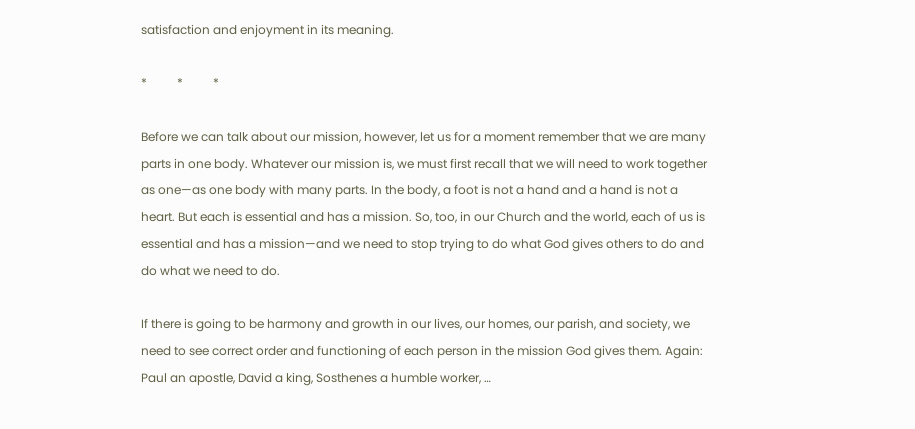satisfaction and enjoyment in its meaning.

*          *          *

Before we can talk about our mission, however, let us for a moment remember that we are many parts in one body. Whatever our mission is, we must first recall that we will need to work together as one—as one body with many parts. In the body, a foot is not a hand and a hand is not a heart. But each is essential and has a mission. So, too, in our Church and the world, each of us is essential and has a mission—and we need to stop trying to do what God gives others to do and do what we need to do.

If there is going to be harmony and growth in our lives, our homes, our parish, and society, we need to see correct order and functioning of each person in the mission God gives them. Again: Paul an apostle, David a king, Sosthenes a humble worker, …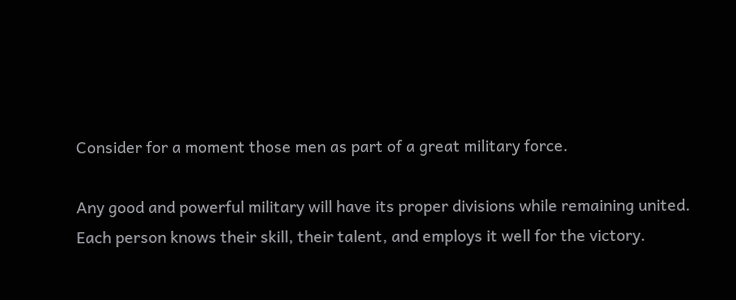Consider for a moment those men as part of a great military force.

Any good and powerful military will have its proper divisions while remaining united. Each person knows their skill, their talent, and employs it well for the victory.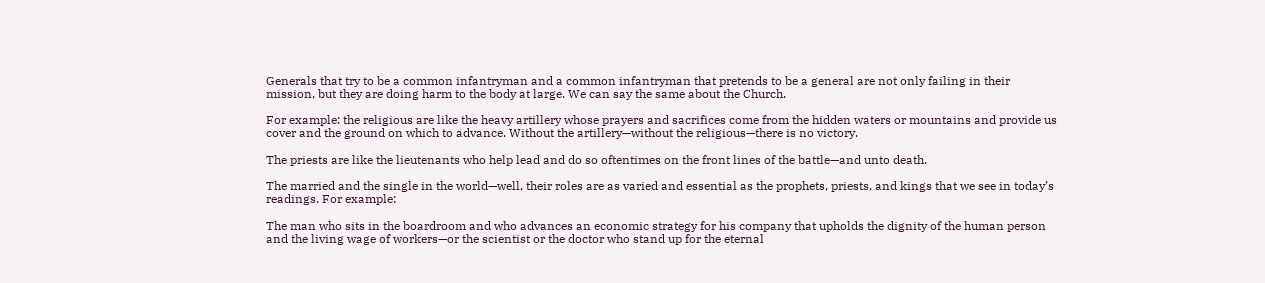Generals that try to be a common infantryman and a common infantryman that pretends to be a general are not only failing in their mission, but they are doing harm to the body at large. We can say the same about the Church.

For example: the religious are like the heavy artillery whose prayers and sacrifices come from the hidden waters or mountains and provide us cover and the ground on which to advance. Without the artillery—without the religious—there is no victory.

The priests are like the lieutenants who help lead and do so oftentimes on the front lines of the battle—and unto death.

The married and the single in the world—well, their roles are as varied and essential as the prophets, priests, and kings that we see in today’s readings. For example:

The man who sits in the boardroom and who advances an economic strategy for his company that upholds the dignity of the human person and the living wage of workers—or the scientist or the doctor who stand up for the eternal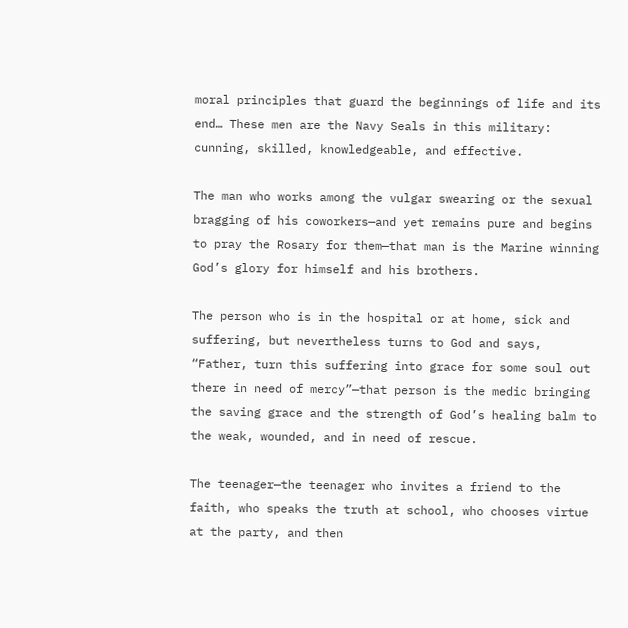moral principles that guard the beginnings of life and its end… These men are the Navy Seals in this military: cunning, skilled, knowledgeable, and effective.

The man who works among the vulgar swearing or the sexual bragging of his coworkers—and yet remains pure and begins to pray the Rosary for them—that man is the Marine winning God’s glory for himself and his brothers.

The person who is in the hospital or at home, sick and suffering, but nevertheless turns to God and says, “Father, turn this suffering into grace for some soul out there in need of mercy”—that person is the medic bringing the saving grace and the strength of God’s healing balm to the weak, wounded, and in need of rescue.

The teenager—the teenager who invites a friend to the faith, who speaks the truth at school, who chooses virtue at the party, and then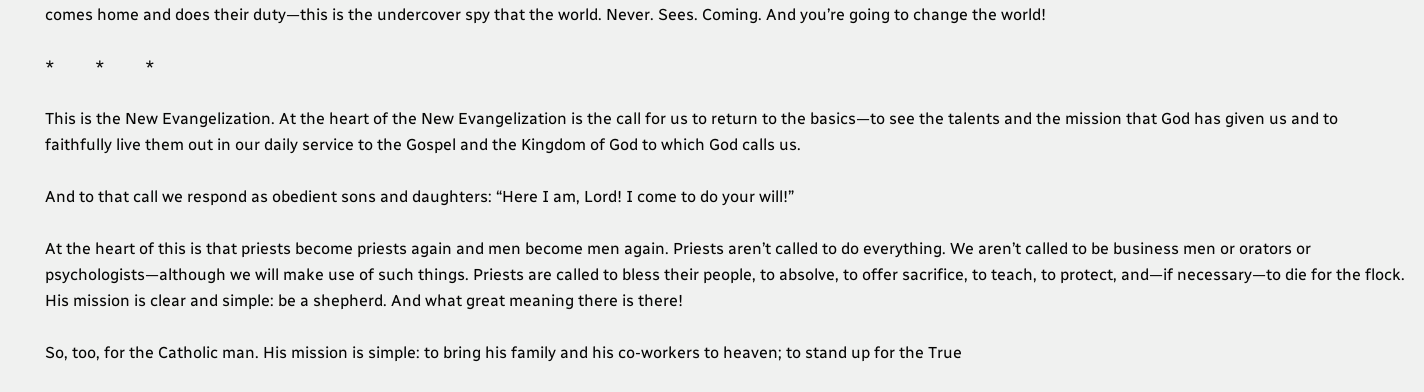comes home and does their duty—this is the undercover spy that the world. Never. Sees. Coming. And you’re going to change the world!

*          *          *

This is the New Evangelization. At the heart of the New Evangelization is the call for us to return to the basics—to see the talents and the mission that God has given us and to faithfully live them out in our daily service to the Gospel and the Kingdom of God to which God calls us.

And to that call we respond as obedient sons and daughters: “Here I am, Lord! I come to do your will!”

At the heart of this is that priests become priests again and men become men again. Priests aren’t called to do everything. We aren’t called to be business men or orators or psychologists—although we will make use of such things. Priests are called to bless their people, to absolve, to offer sacrifice, to teach, to protect, and—if necessary—to die for the flock. His mission is clear and simple: be a shepherd. And what great meaning there is there!

So, too, for the Catholic man. His mission is simple: to bring his family and his co-workers to heaven; to stand up for the True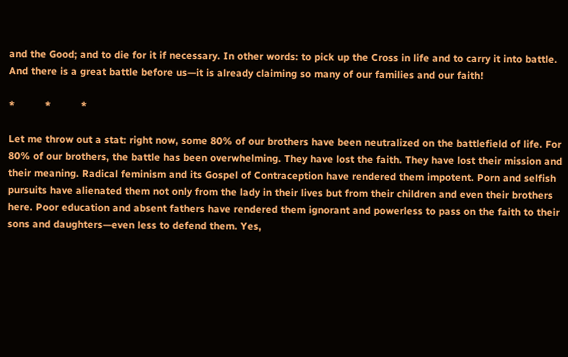and the Good; and to die for it if necessary. In other words: to pick up the Cross in life and to carry it into battle. And there is a great battle before us—it is already claiming so many of our families and our faith!

*          *          *

Let me throw out a stat: right now, some 80% of our brothers have been neutralized on the battlefield of life. For 80% of our brothers, the battle has been overwhelming. They have lost the faith. They have lost their mission and their meaning. Radical feminism and its Gospel of Contraception have rendered them impotent. Porn and selfish pursuits have alienated them not only from the lady in their lives but from their children and even their brothers here. Poor education and absent fathers have rendered them ignorant and powerless to pass on the faith to their sons and daughters—even less to defend them. Yes,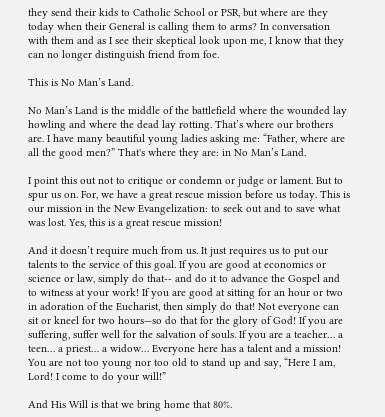they send their kids to Catholic School or PSR, but where are they today when their General is calling them to arms? In conversation with them and as I see their skeptical look upon me, I know that they can no longer distinguish friend from foe.

This is No Man’s Land.

No Man’s Land is the middle of the battlefield where the wounded lay howling and where the dead lay rotting. That’s where our brothers are. I have many beautiful young ladies asking me: “Father, where are all the good men?” That's where they are: in No Man’s Land.

I point this out not to critique or condemn or judge or lament. But to spur us on. For, we have a great rescue mission before us today. This is our mission in the New Evangelization: to seek out and to save what was lost. Yes, this is a great rescue mission!

And it doesn’t require much from us. It just requires us to put our talents to the service of this goal. If you are good at economics or science or law, simply do that-- and do it to advance the Gospel and to witness at your work! If you are good at sitting for an hour or two in adoration of the Eucharist, then simply do that! Not everyone can sit or kneel for two hours—so do that for the glory of God! If you are suffering, suffer well for the salvation of souls. If you are a teacher… a teen… a priest… a widow… Everyone here has a talent and a mission! You are not too young nor too old to stand up and say, “Here I am, Lord! I come to do your will!”

And His Will is that we bring home that 80%.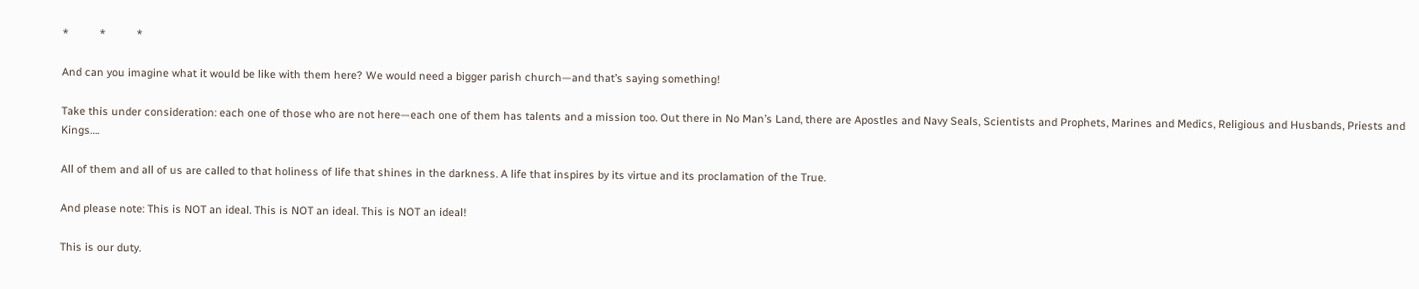*          *          *

And can you imagine what it would be like with them here? We would need a bigger parish church—and that’s saying something!

Take this under consideration: each one of those who are not here—each one of them has talents and a mission too. Out there in No Man’s Land, there are Apostles and Navy Seals, Scientists and Prophets, Marines and Medics, Religious and Husbands, Priests and Kings….

All of them and all of us are called to that holiness of life that shines in the darkness. A life that inspires by its virtue and its proclamation of the True.

And please note: This is NOT an ideal. This is NOT an ideal. This is NOT an ideal!

This is our duty.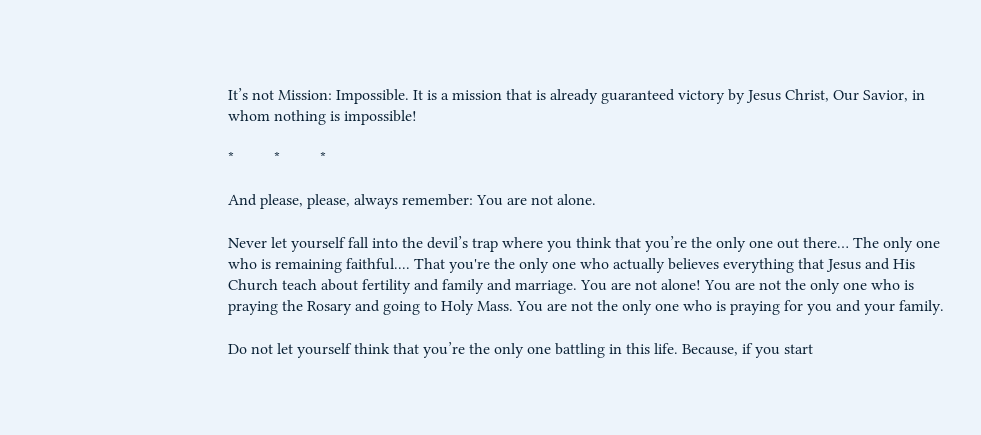It’s not Mission: Impossible. It is a mission that is already guaranteed victory by Jesus Christ, Our Savior, in whom nothing is impossible!

*          *          *

And please, please, always remember: You are not alone.

Never let yourself fall into the devil’s trap where you think that you’re the only one out there… The only one who is remaining faithful.... That you're the only one who actually believes everything that Jesus and His Church teach about fertility and family and marriage. You are not alone! You are not the only one who is praying the Rosary and going to Holy Mass. You are not the only one who is praying for you and your family.

Do not let yourself think that you’re the only one battling in this life. Because, if you start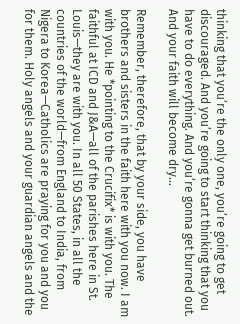thinking that you’re the only one, you’re going to get discouraged. And you’re going to start thinking that you have to do everything. And you’re gonna get burned out. And your faith will become dry…

Remember, therefore, that by your side, you have brothers and sisters in the faith here with you now. I am with you. He *pointing to the Crucifix* is with you. The faithful at ICD and J&A—all of the parishes here in St. Louis—they are with you. In all 50 States, in all the countries of the world—from England to India, from Nigera to Korea—Catholics are praying for you and you for them. Holy angels and your guardian angels and the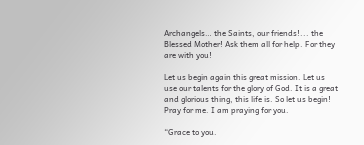Archangels… the Saints, our friends!... the Blessed Mother! Ask them all for help. For they are with you!

Let us begin again this great mission. Let us use our talents for the glory of God. It is a great and glorious thing, this life is. So let us begin! Pray for me. I am praying for you.

“Grace to you.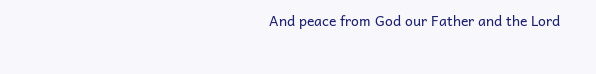And peace from God our Father and the Lord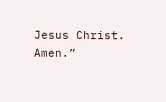Jesus Christ. Amen.”